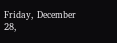Friday, December 28,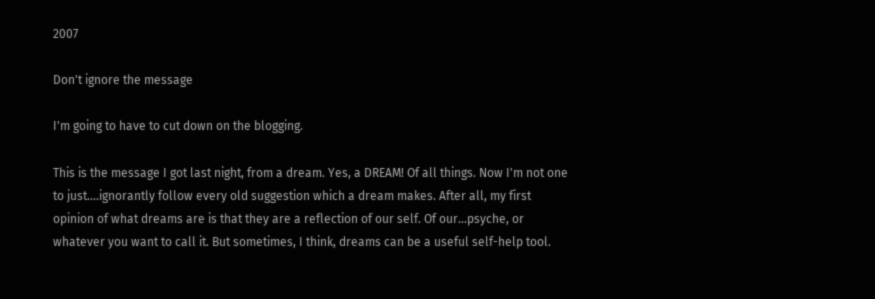2007

Don't ignore the message

I'm going to have to cut down on the blogging.

This is the message I got last night, from a dream. Yes, a DREAM! Of all things. Now I'm not one to just....ignorantly follow every old suggestion which a dream makes. After all, my first opinion of what dreams are is that they are a reflection of our self. Of our...psyche, or whatever you want to call it. But sometimes, I think, dreams can be a useful self-help tool.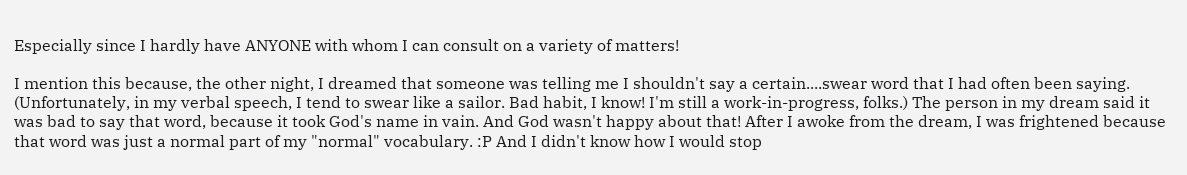Especially since I hardly have ANYONE with whom I can consult on a variety of matters!

I mention this because, the other night, I dreamed that someone was telling me I shouldn't say a certain....swear word that I had often been saying. (Unfortunately, in my verbal speech, I tend to swear like a sailor. Bad habit, I know! I'm still a work-in-progress, folks.) The person in my dream said it was bad to say that word, because it took God's name in vain. And God wasn't happy about that! After I awoke from the dream, I was frightened because that word was just a normal part of my "normal" vocabulary. :P And I didn't know how I would stop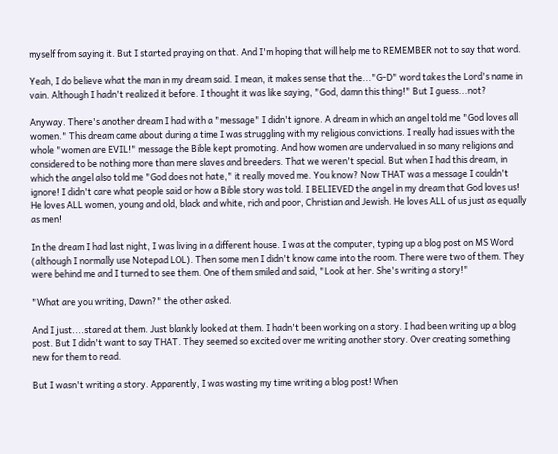myself from saying it. But I started praying on that. And I'm hoping that will help me to REMEMBER not to say that word.

Yeah, I do believe what the man in my dream said. I mean, it makes sense that the..."G-D" word takes the Lord's name in vain. Although I hadn't realized it before. I thought it was like saying, "God, damn this thing!" But I guess...not?

Anyway. There's another dream I had with a "message" I didn't ignore. A dream in which an angel told me "God loves all women." This dream came about during a time I was struggling with my religious convictions. I really had issues with the whole "women are EVIL!" message the Bible kept promoting. And how women are undervalued in so many religions and considered to be nothing more than mere slaves and breeders. That we weren't special. But when I had this dream, in which the angel also told me "God does not hate," it really moved me. You know? Now THAT was a message I couldn't ignore! I didn't care what people said or how a Bible story was told. I BELIEVED the angel in my dream that God loves us! He loves ALL women, young and old, black and white, rich and poor, Christian and Jewish. He loves ALL of us just as equally as men!

In the dream I had last night, I was living in a different house. I was at the computer, typing up a blog post on MS Word (although I normally use Notepad LOL). Then some men I didn't know came into the room. There were two of them. They were behind me and I turned to see them. One of them smiled and said, "Look at her. She's writing a story!"

"What are you writing, Dawn?" the other asked.

And I just....stared at them. Just blankly looked at them. I hadn't been working on a story. I had been writing up a blog post. But I didn't want to say THAT. They seemed so excited over me writing another story. Over creating something new for them to read.

But I wasn't writing a story. Apparently, I was wasting my time writing a blog post! When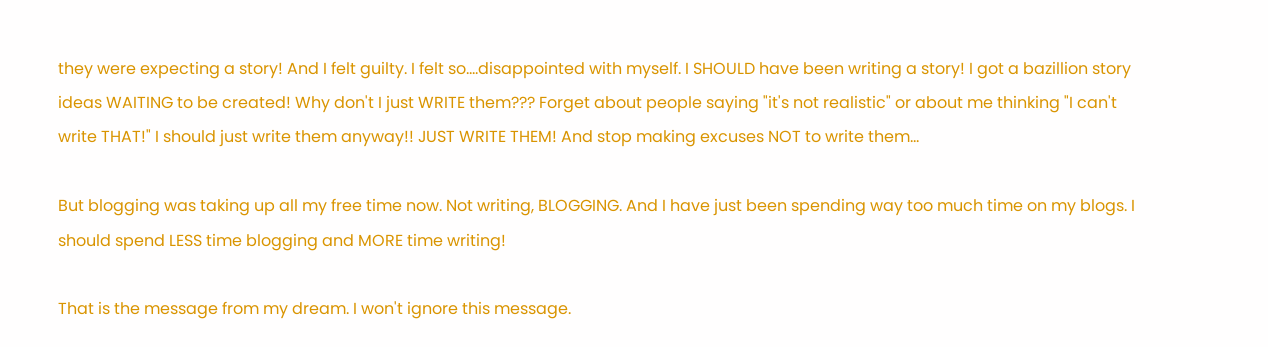they were expecting a story! And I felt guilty. I felt so....disappointed with myself. I SHOULD have been writing a story! I got a bazillion story ideas WAITING to be created! Why don't I just WRITE them??? Forget about people saying "it's not realistic" or about me thinking "I can't write THAT!" I should just write them anyway!! JUST WRITE THEM! And stop making excuses NOT to write them...

But blogging was taking up all my free time now. Not writing, BLOGGING. And I have just been spending way too much time on my blogs. I should spend LESS time blogging and MORE time writing!

That is the message from my dream. I won't ignore this message.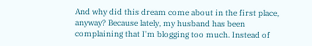And why did this dream come about in the first place, anyway? Because lately, my husband has been complaining that I'm blogging too much. Instead of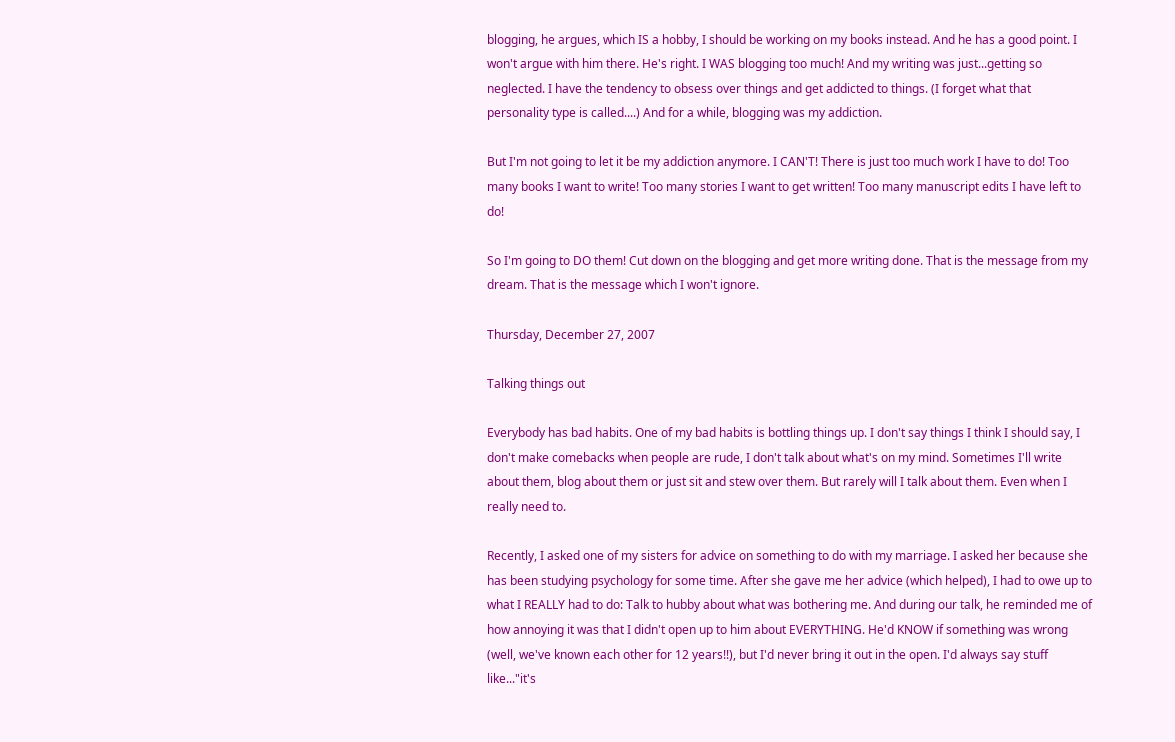blogging, he argues, which IS a hobby, I should be working on my books instead. And he has a good point. I won't argue with him there. He's right. I WAS blogging too much! And my writing was just...getting so neglected. I have the tendency to obsess over things and get addicted to things. (I forget what that personality type is called....) And for a while, blogging was my addiction.

But I'm not going to let it be my addiction anymore. I CAN'T! There is just too much work I have to do! Too many books I want to write! Too many stories I want to get written! Too many manuscript edits I have left to do!

So I'm going to DO them! Cut down on the blogging and get more writing done. That is the message from my dream. That is the message which I won't ignore.

Thursday, December 27, 2007

Talking things out

Everybody has bad habits. One of my bad habits is bottling things up. I don't say things I think I should say, I don't make comebacks when people are rude, I don't talk about what's on my mind. Sometimes I'll write about them, blog about them or just sit and stew over them. But rarely will I talk about them. Even when I really need to.

Recently, I asked one of my sisters for advice on something to do with my marriage. I asked her because she has been studying psychology for some time. After she gave me her advice (which helped), I had to owe up to what I REALLY had to do: Talk to hubby about what was bothering me. And during our talk, he reminded me of how annoying it was that I didn't open up to him about EVERYTHING. He'd KNOW if something was wrong (well, we've known each other for 12 years!!), but I'd never bring it out in the open. I'd always say stuff like..."it's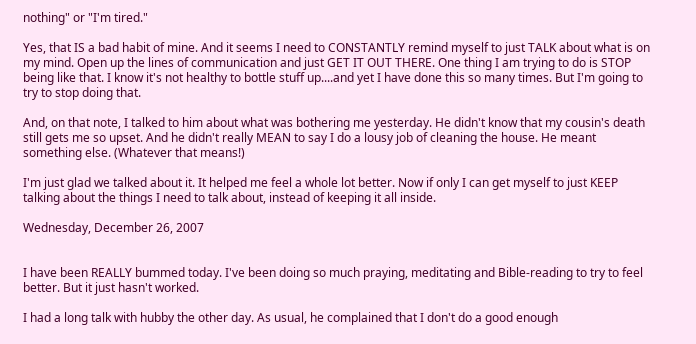nothing" or "I'm tired."

Yes, that IS a bad habit of mine. And it seems I need to CONSTANTLY remind myself to just TALK about what is on my mind. Open up the lines of communication and just GET IT OUT THERE. One thing I am trying to do is STOP being like that. I know it's not healthy to bottle stuff up....and yet I have done this so many times. But I'm going to try to stop doing that.

And, on that note, I talked to him about what was bothering me yesterday. He didn't know that my cousin's death still gets me so upset. And he didn't really MEAN to say I do a lousy job of cleaning the house. He meant something else. (Whatever that means!)

I'm just glad we talked about it. It helped me feel a whole lot better. Now if only I can get myself to just KEEP talking about the things I need to talk about, instead of keeping it all inside.

Wednesday, December 26, 2007


I have been REALLY bummed today. I've been doing so much praying, meditating and Bible-reading to try to feel better. But it just hasn't worked.

I had a long talk with hubby the other day. As usual, he complained that I don't do a good enough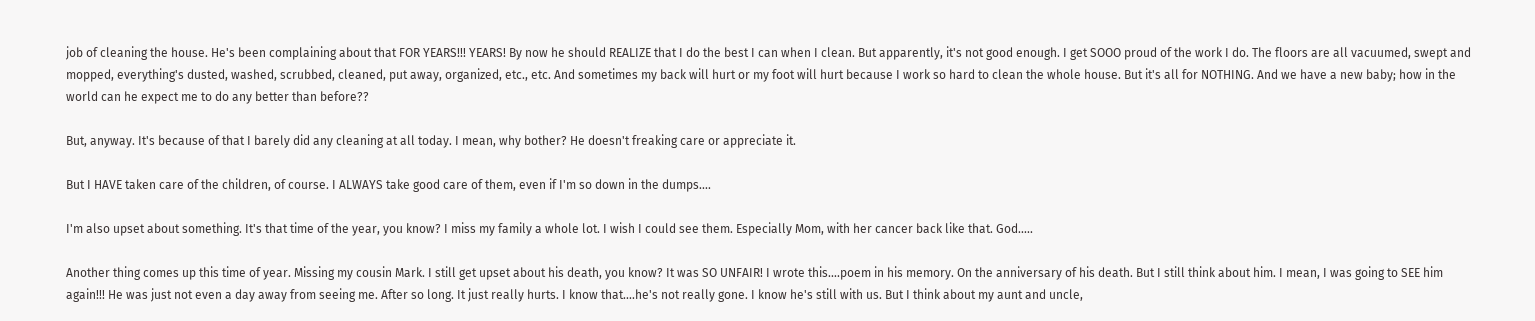job of cleaning the house. He's been complaining about that FOR YEARS!!! YEARS! By now he should REALIZE that I do the best I can when I clean. But apparently, it's not good enough. I get SOOO proud of the work I do. The floors are all vacuumed, swept and mopped, everything's dusted, washed, scrubbed, cleaned, put away, organized, etc., etc. And sometimes my back will hurt or my foot will hurt because I work so hard to clean the whole house. But it's all for NOTHING. And we have a new baby; how in the world can he expect me to do any better than before??

But, anyway. It's because of that I barely did any cleaning at all today. I mean, why bother? He doesn't freaking care or appreciate it.

But I HAVE taken care of the children, of course. I ALWAYS take good care of them, even if I'm so down in the dumps....

I'm also upset about something. It's that time of the year, you know? I miss my family a whole lot. I wish I could see them. Especially Mom, with her cancer back like that. God.....

Another thing comes up this time of year. Missing my cousin Mark. I still get upset about his death, you know? It was SO UNFAIR! I wrote this....poem in his memory. On the anniversary of his death. But I still think about him. I mean, I was going to SEE him again!!! He was just not even a day away from seeing me. After so long. It just really hurts. I know that....he's not really gone. I know he's still with us. But I think about my aunt and uncle,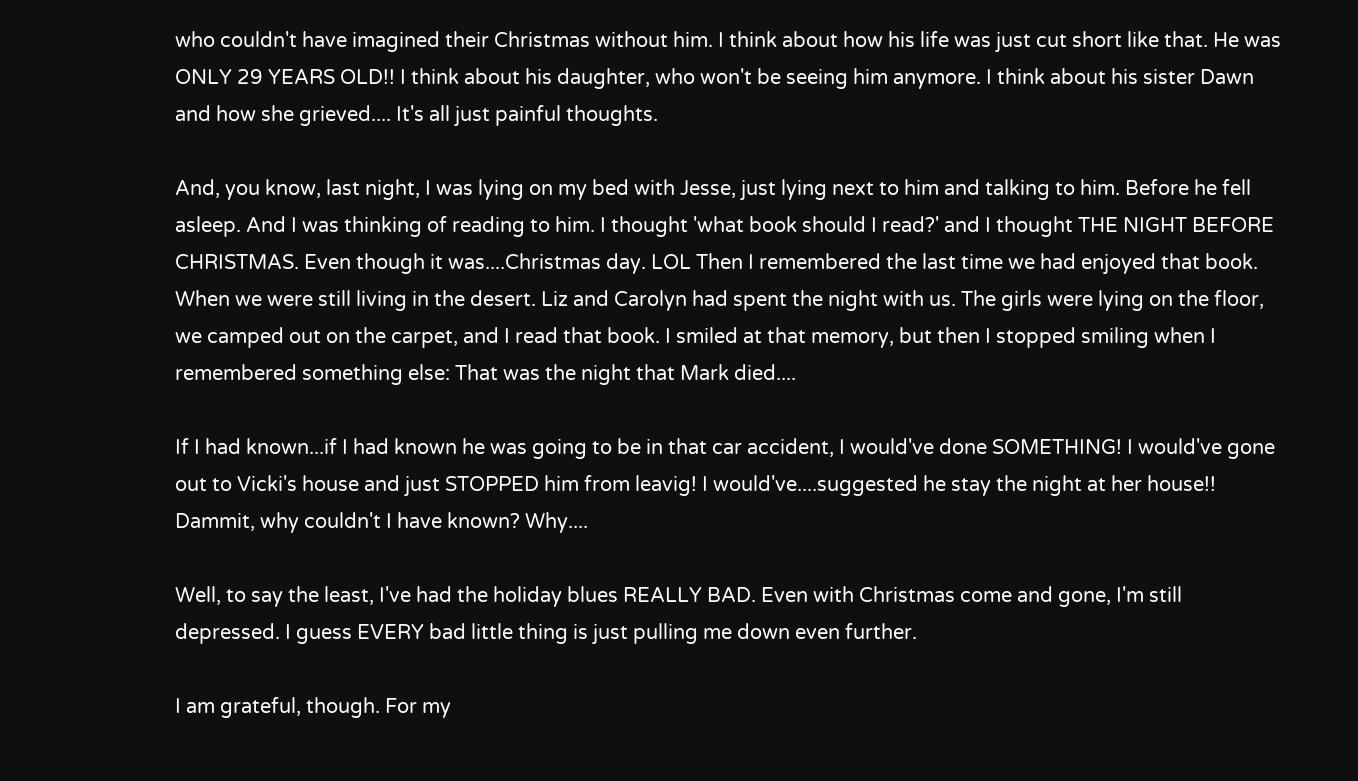who couldn't have imagined their Christmas without him. I think about how his life was just cut short like that. He was ONLY 29 YEARS OLD!! I think about his daughter, who won't be seeing him anymore. I think about his sister Dawn and how she grieved.... It's all just painful thoughts.

And, you know, last night, I was lying on my bed with Jesse, just lying next to him and talking to him. Before he fell asleep. And I was thinking of reading to him. I thought 'what book should I read?' and I thought THE NIGHT BEFORE CHRISTMAS. Even though it was....Christmas day. LOL Then I remembered the last time we had enjoyed that book. When we were still living in the desert. Liz and Carolyn had spent the night with us. The girls were lying on the floor, we camped out on the carpet, and I read that book. I smiled at that memory, but then I stopped smiling when I remembered something else: That was the night that Mark died....

If I had known...if I had known he was going to be in that car accident, I would've done SOMETHING! I would've gone out to Vicki's house and just STOPPED him from leavig! I would've....suggested he stay the night at her house!! Dammit, why couldn't I have known? Why....

Well, to say the least, I've had the holiday blues REALLY BAD. Even with Christmas come and gone, I'm still depressed. I guess EVERY bad little thing is just pulling me down even further.

I am grateful, though. For my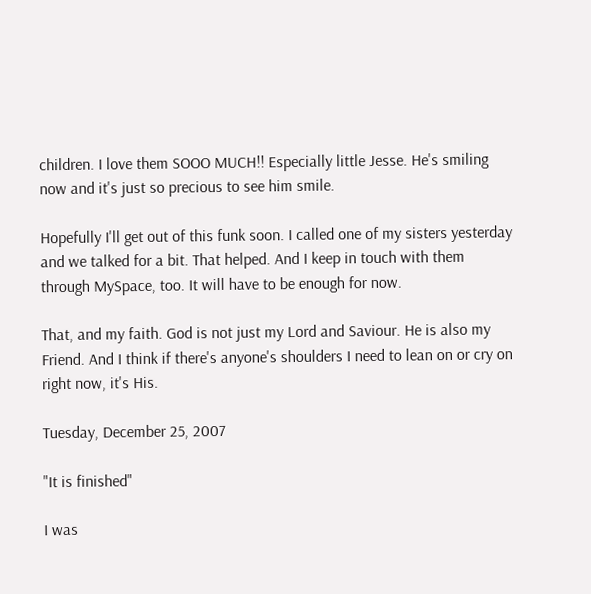children. I love them SOOO MUCH!! Especially little Jesse. He's smiling now and it's just so precious to see him smile.

Hopefully I'll get out of this funk soon. I called one of my sisters yesterday and we talked for a bit. That helped. And I keep in touch with them through MySpace, too. It will have to be enough for now.

That, and my faith. God is not just my Lord and Saviour. He is also my Friend. And I think if there's anyone's shoulders I need to lean on or cry on right now, it's His.

Tuesday, December 25, 2007

"It is finished"

I was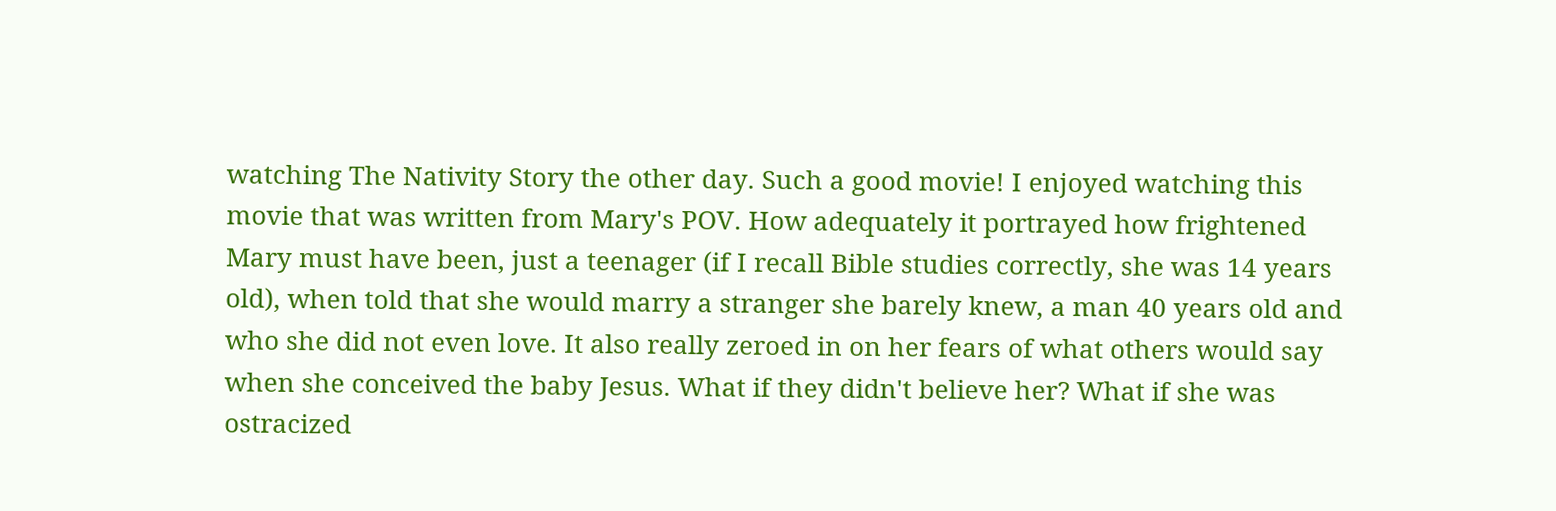watching The Nativity Story the other day. Such a good movie! I enjoyed watching this movie that was written from Mary's POV. How adequately it portrayed how frightened Mary must have been, just a teenager (if I recall Bible studies correctly, she was 14 years old), when told that she would marry a stranger she barely knew, a man 40 years old and who she did not even love. It also really zeroed in on her fears of what others would say when she conceived the baby Jesus. What if they didn't believe her? What if she was ostracized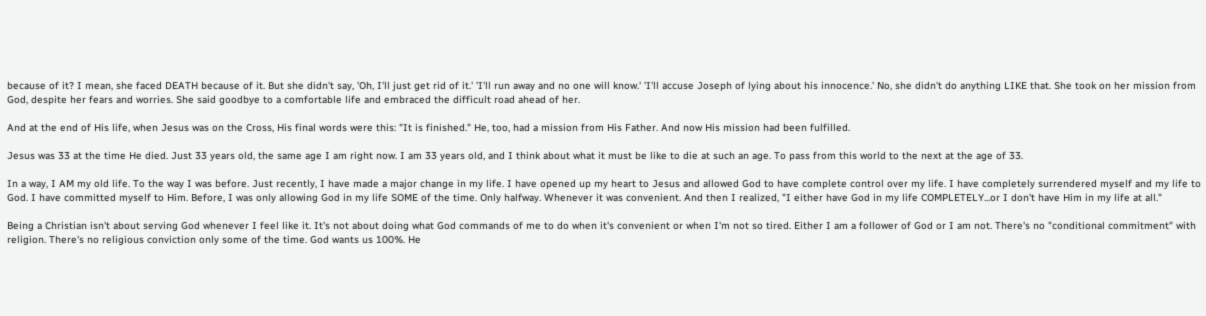because of it? I mean, she faced DEATH because of it. But she didn't say, 'Oh, I'll just get rid of it.' 'I'll run away and no one will know.' 'I'll accuse Joseph of lying about his innocence.' No, she didn't do anything LIKE that. She took on her mission from God, despite her fears and worries. She said goodbye to a comfortable life and embraced the difficult road ahead of her.

And at the end of His life, when Jesus was on the Cross, His final words were this: "It is finished." He, too, had a mission from His Father. And now His mission had been fulfilled.

Jesus was 33 at the time He died. Just 33 years old, the same age I am right now. I am 33 years old, and I think about what it must be like to die at such an age. To pass from this world to the next at the age of 33.

In a way, I AM my old life. To the way I was before. Just recently, I have made a major change in my life. I have opened up my heart to Jesus and allowed God to have complete control over my life. I have completely surrendered myself and my life to God. I have committed myself to Him. Before, I was only allowing God in my life SOME of the time. Only halfway. Whenever it was convenient. And then I realized, "I either have God in my life COMPLETELY...or I don't have Him in my life at all."

Being a Christian isn't about serving God whenever I feel like it. It's not about doing what God commands of me to do when it's convenient or when I'm not so tired. Either I am a follower of God or I am not. There's no "conditional commitment" with religion. There's no religious conviction only some of the time. God wants us 100%. He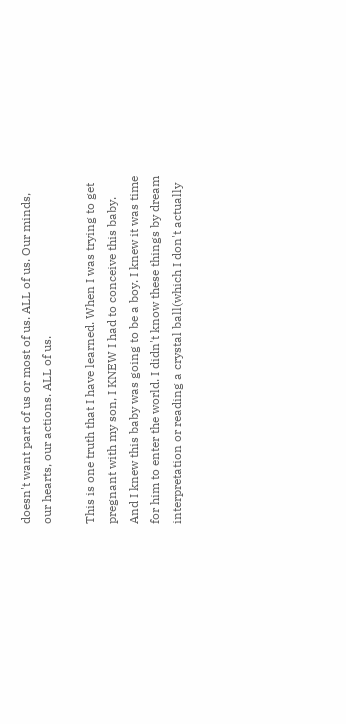doesn't want part of us or most of us. ALL of us. Our minds, our hearts, our actions. ALL of us.

This is one truth that I have learned. When I was trying to get pregnant with my son, I KNEW I had to conceive this baby. And I knew this baby was going to be a boy. I knew it was time for him to enter the world. I didn't know these things by dream interpretation or reading a crystal ball(which I don't actually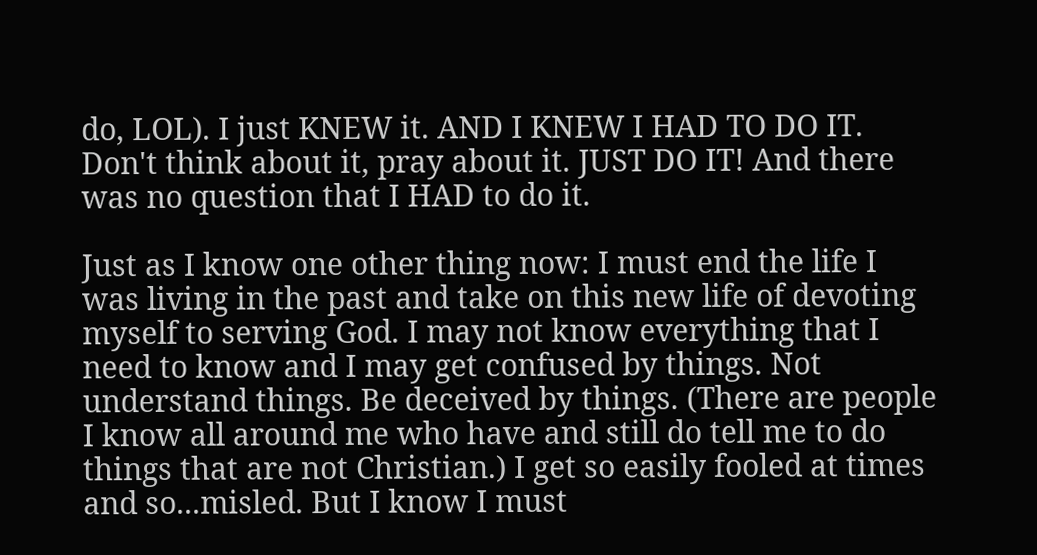do, LOL). I just KNEW it. AND I KNEW I HAD TO DO IT. Don't think about it, pray about it. JUST DO IT! And there was no question that I HAD to do it.

Just as I know one other thing now: I must end the life I was living in the past and take on this new life of devoting myself to serving God. I may not know everything that I need to know and I may get confused by things. Not understand things. Be deceived by things. (There are people I know all around me who have and still do tell me to do things that are not Christian.) I get so easily fooled at times and so...misled. But I know I must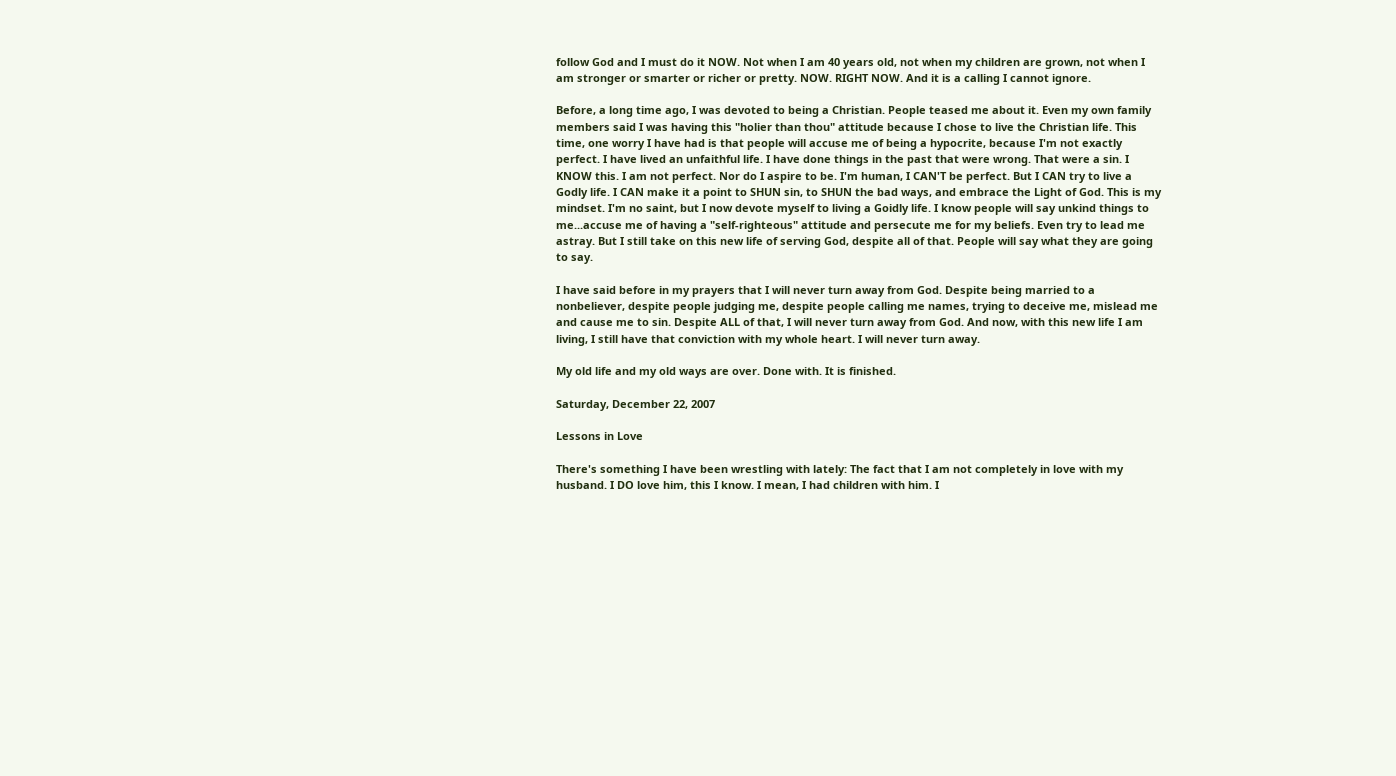follow God and I must do it NOW. Not when I am 40 years old, not when my children are grown, not when I am stronger or smarter or richer or pretty. NOW. RIGHT NOW. And it is a calling I cannot ignore.

Before, a long time ago, I was devoted to being a Christian. People teased me about it. Even my own family members said I was having this "holier than thou" attitude because I chose to live the Christian life. This time, one worry I have had is that people will accuse me of being a hypocrite, because I'm not exactly perfect. I have lived an unfaithful life. I have done things in the past that were wrong. That were a sin. I KNOW this. I am not perfect. Nor do I aspire to be. I'm human, I CAN'T be perfect. But I CAN try to live a Godly life. I CAN make it a point to SHUN sin, to SHUN the bad ways, and embrace the Light of God. This is my mindset. I'm no saint, but I now devote myself to living a Goidly life. I know people will say unkind things to me...accuse me of having a "self-righteous" attitude and persecute me for my beliefs. Even try to lead me astray. But I still take on this new life of serving God, despite all of that. People will say what they are going to say.

I have said before in my prayers that I will never turn away from God. Despite being married to a nonbeliever, despite people judging me, despite people calling me names, trying to deceive me, mislead me and cause me to sin. Despite ALL of that, I will never turn away from God. And now, with this new life I am living, I still have that conviction with my whole heart. I will never turn away.

My old life and my old ways are over. Done with. It is finished.

Saturday, December 22, 2007

Lessons in Love

There's something I have been wrestling with lately: The fact that I am not completely in love with my husband. I DO love him, this I know. I mean, I had children with him. I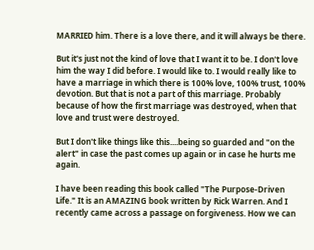MARRIED him. There is a love there, and it will always be there.

But it's just not the kind of love that I want it to be. I don't love him the way I did before. I would like to. I would really like to have a marriage in which there is 100% love, 100% trust, 100% devotion. But that is not a part of this marriage. Probably because of how the first marriage was destroyed, when that love and trust were destroyed.

But I don't like things like this....being so guarded and "on the alert" in case the past comes up again or in case he hurts me again.

I have been reading this book called "The Purpose-Driven Life." It is an AMAZING book written by Rick Warren. And I recently came across a passage on forgiveness. How we can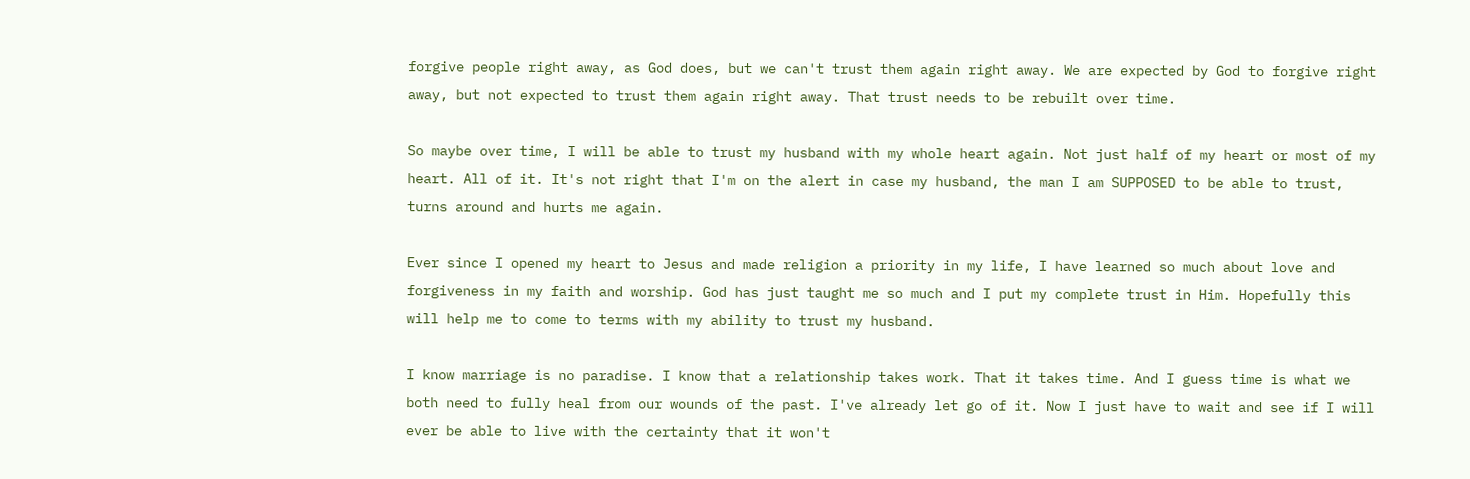forgive people right away, as God does, but we can't trust them again right away. We are expected by God to forgive right away, but not expected to trust them again right away. That trust needs to be rebuilt over time.

So maybe over time, I will be able to trust my husband with my whole heart again. Not just half of my heart or most of my heart. All of it. It's not right that I'm on the alert in case my husband, the man I am SUPPOSED to be able to trust, turns around and hurts me again.

Ever since I opened my heart to Jesus and made religion a priority in my life, I have learned so much about love and forgiveness in my faith and worship. God has just taught me so much and I put my complete trust in Him. Hopefully this will help me to come to terms with my ability to trust my husband.

I know marriage is no paradise. I know that a relationship takes work. That it takes time. And I guess time is what we both need to fully heal from our wounds of the past. I've already let go of it. Now I just have to wait and see if I will ever be able to live with the certainty that it won't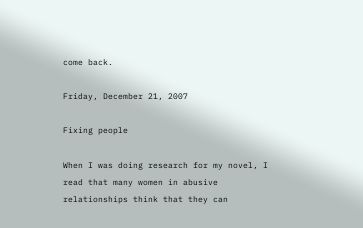come back.

Friday, December 21, 2007

Fixing people

When I was doing research for my novel, I read that many women in abusive relationships think that they can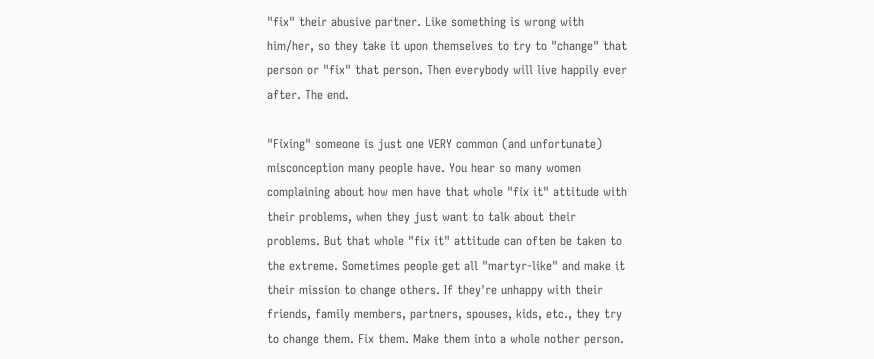"fix" their abusive partner. Like something is wrong with him/her, so they take it upon themselves to try to "change" that person or "fix" that person. Then everybody will live happily ever after. The end.

"Fixing" someone is just one VERY common (and unfortunate) misconception many people have. You hear so many women complaining about how men have that whole "fix it" attitude with their problems, when they just want to talk about their problems. But that whole "fix it" attitude can often be taken to the extreme. Sometimes people get all "martyr-like" and make it their mission to change others. If they're unhappy with their friends, family members, partners, spouses, kids, etc., they try to change them. Fix them. Make them into a whole nother person.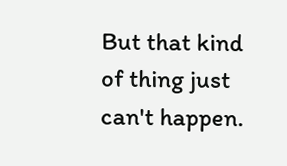But that kind of thing just can't happen.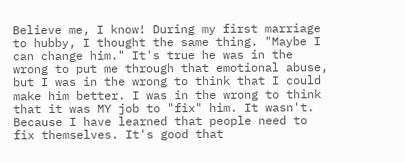Believe me, I know! During my first marriage to hubby, I thought the same thing. "Maybe I can change him." It's true he was in the wrong to put me through that emotional abuse, but I was in the wrong to think that I could make him better. I was in the wrong to think that it was MY job to "fix" him. It wasn't. Because I have learned that people need to fix themselves. It's good that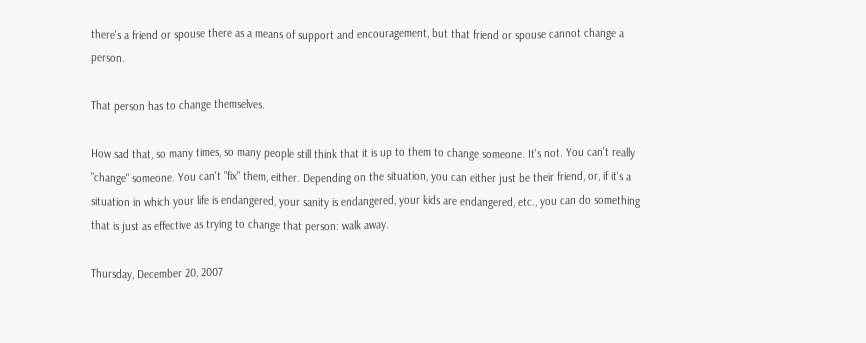there's a friend or spouse there as a means of support and encouragement, but that friend or spouse cannot change a person.

That person has to change themselves.

How sad that, so many times, so many people still think that it is up to them to change someone. It's not. You can't really "change" someone. You can't "fix" them, either. Depending on the situation, you can either just be their friend, or, if it's a situation in which your life is endangered, your sanity is endangered, your kids are endangered, etc., you can do something that is just as effective as trying to change that person: walk away.

Thursday, December 20, 2007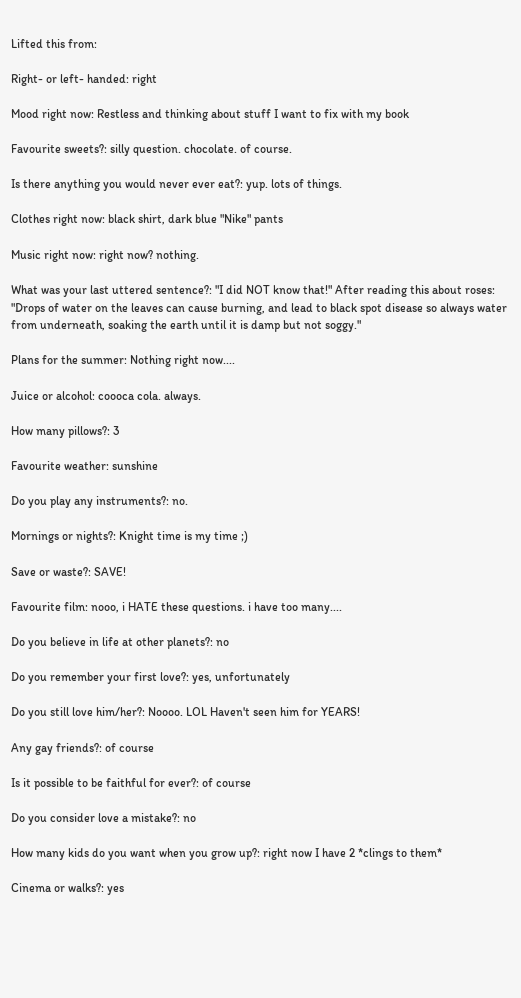Lifted this from:

Right- or left- handed: right

Mood right now: Restless and thinking about stuff I want to fix with my book

Favourite sweets?: silly question. chocolate. of course.

Is there anything you would never ever eat?: yup. lots of things.

Clothes right now: black shirt, dark blue "Nike" pants

Music right now: right now? nothing.

What was your last uttered sentence?: "I did NOT know that!" After reading this about roses:
"Drops of water on the leaves can cause burning, and lead to black spot disease so always water from underneath, soaking the earth until it is damp but not soggy."

Plans for the summer: Nothing right now....

Juice or alcohol: coooca cola. always.

How many pillows?: 3

Favourite weather: sunshine

Do you play any instruments?: no.

Mornings or nights?: Knight time is my time ;)

Save or waste?: SAVE!

Favourite film: nooo, i HATE these questions. i have too many....

Do you believe in life at other planets?: no

Do you remember your first love?: yes, unfortunately

Do you still love him/her?: Noooo. LOL Haven't seen him for YEARS!

Any gay friends?: of course

Is it possible to be faithful for ever?: of course

Do you consider love a mistake?: no

How many kids do you want when you grow up?: right now I have 2 *clings to them*

Cinema or walks?: yes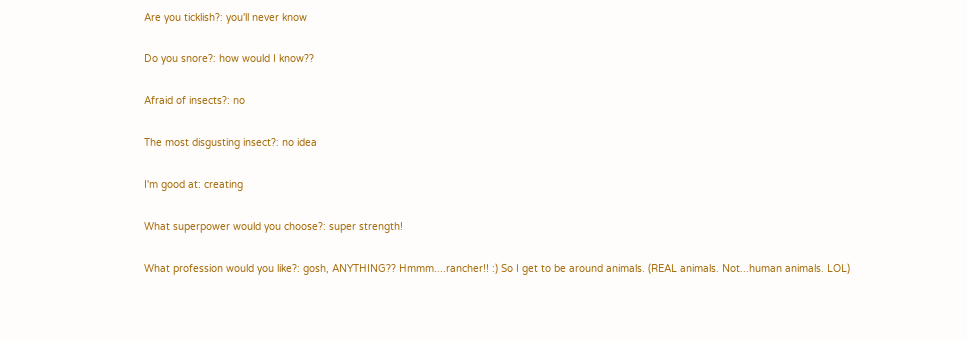Are you ticklish?: you'll never know

Do you snore?: how would I know??

Afraid of insects?: no

The most disgusting insect?: no idea

I'm good at: creating

What superpower would you choose?: super strength!

What profession would you like?: gosh, ANYTHING?? Hmmm....rancher!! :) So I get to be around animals. (REAL animals. Not...human animals. LOL)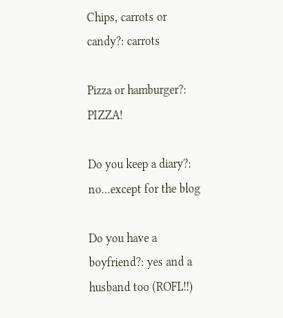Chips, carrots or candy?: carrots

Pizza or hamburger?: PIZZA!

Do you keep a diary?: no...except for the blog

Do you have a boyfriend?: yes and a husband too (ROFL!!)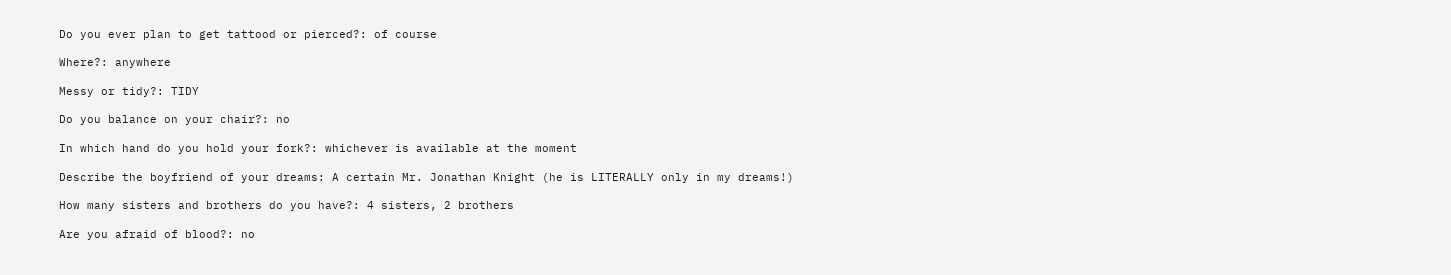Do you ever plan to get tattood or pierced?: of course

Where?: anywhere

Messy or tidy?: TIDY

Do you balance on your chair?: no

In which hand do you hold your fork?: whichever is available at the moment

Describe the boyfriend of your dreams: A certain Mr. Jonathan Knight (he is LITERALLY only in my dreams!)

How many sisters and brothers do you have?: 4 sisters, 2 brothers

Are you afraid of blood?: no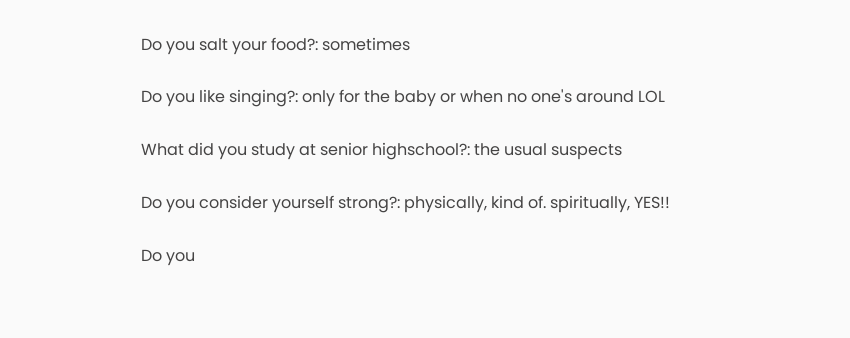Do you salt your food?: sometimes

Do you like singing?: only for the baby or when no one's around LOL

What did you study at senior highschool?: the usual suspects

Do you consider yourself strong?: physically, kind of. spiritually, YES!!

Do you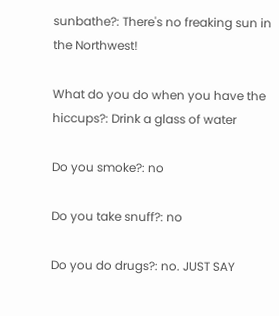sunbathe?: There's no freaking sun in the Northwest!

What do you do when you have the hiccups?: Drink a glass of water

Do you smoke?: no

Do you take snuff?: no

Do you do drugs?: no. JUST SAY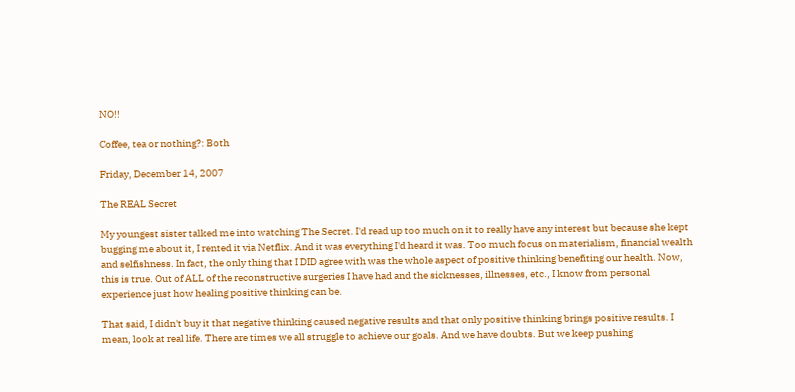NO!!

Coffee, tea or nothing?: Both

Friday, December 14, 2007

The REAL Secret

My youngest sister talked me into watching The Secret. I'd read up too much on it to really have any interest but because she kept bugging me about it, I rented it via Netflix. And it was everything I'd heard it was. Too much focus on materialism, financial wealth and selfishness. In fact, the only thing that I DID agree with was the whole aspect of positive thinking benefiting our health. Now, this is true. Out of ALL of the reconstructive surgeries I have had and the sicknesses, illnesses, etc., I know from personal experience just how healing positive thinking can be.

That said, I didn't buy it that negative thinking caused negative results and that only positive thinking brings positive results. I mean, look at real life. There are times we all struggle to achieve our goals. And we have doubts. But we keep pushing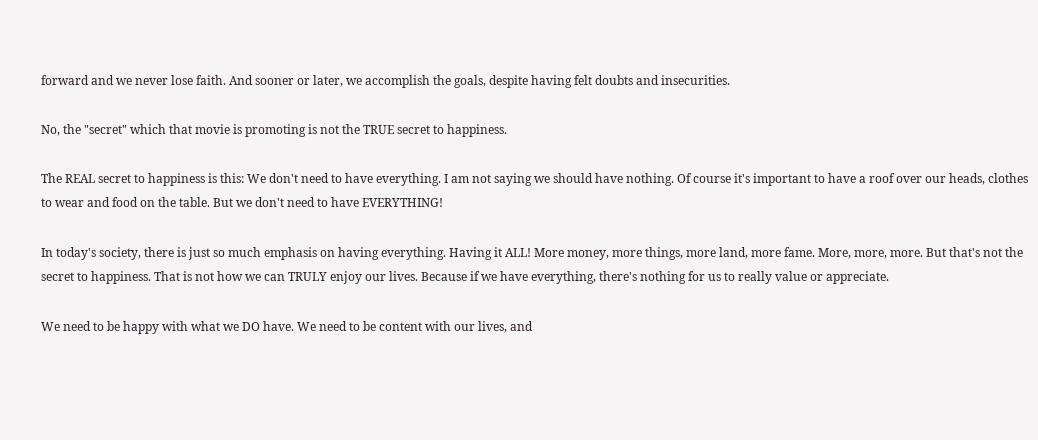forward and we never lose faith. And sooner or later, we accomplish the goals, despite having felt doubts and insecurities.

No, the "secret" which that movie is promoting is not the TRUE secret to happiness.

The REAL secret to happiness is this: We don't need to have everything. I am not saying we should have nothing. Of course it's important to have a roof over our heads, clothes to wear and food on the table. But we don't need to have EVERYTHING!

In today's society, there is just so much emphasis on having everything. Having it ALL! More money, more things, more land, more fame. More, more, more. But that's not the secret to happiness. That is not how we can TRULY enjoy our lives. Because if we have everything, there's nothing for us to really value or appreciate.

We need to be happy with what we DO have. We need to be content with our lives, and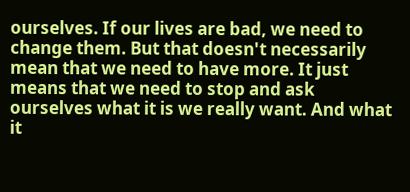ourselves. If our lives are bad, we need to change them. But that doesn't necessarily mean that we need to have more. It just means that we need to stop and ask ourselves what it is we really want. And what it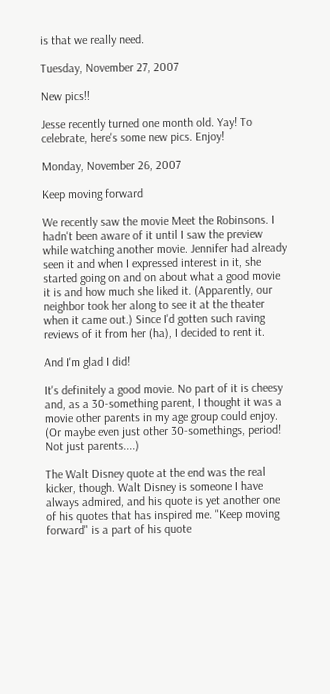is that we really need.

Tuesday, November 27, 2007

New pics!!

Jesse recently turned one month old. Yay! To celebrate, here's some new pics. Enjoy!

Monday, November 26, 2007

Keep moving forward

We recently saw the movie Meet the Robinsons. I hadn't been aware of it until I saw the preview while watching another movie. Jennifer had already seen it and when I expressed interest in it, she started going on and on about what a good movie it is and how much she liked it. (Apparently, our neighbor took her along to see it at the theater when it came out.) Since I'd gotten such raving reviews of it from her (ha), I decided to rent it.

And I'm glad I did!

It's definitely a good movie. No part of it is cheesy and, as a 30-something parent, I thought it was a movie other parents in my age group could enjoy. (Or maybe even just other 30-somethings, period! Not just parents....)

The Walt Disney quote at the end was the real kicker, though. Walt Disney is someone I have always admired, and his quote is yet another one of his quotes that has inspired me. "Keep moving forward" is a part of his quote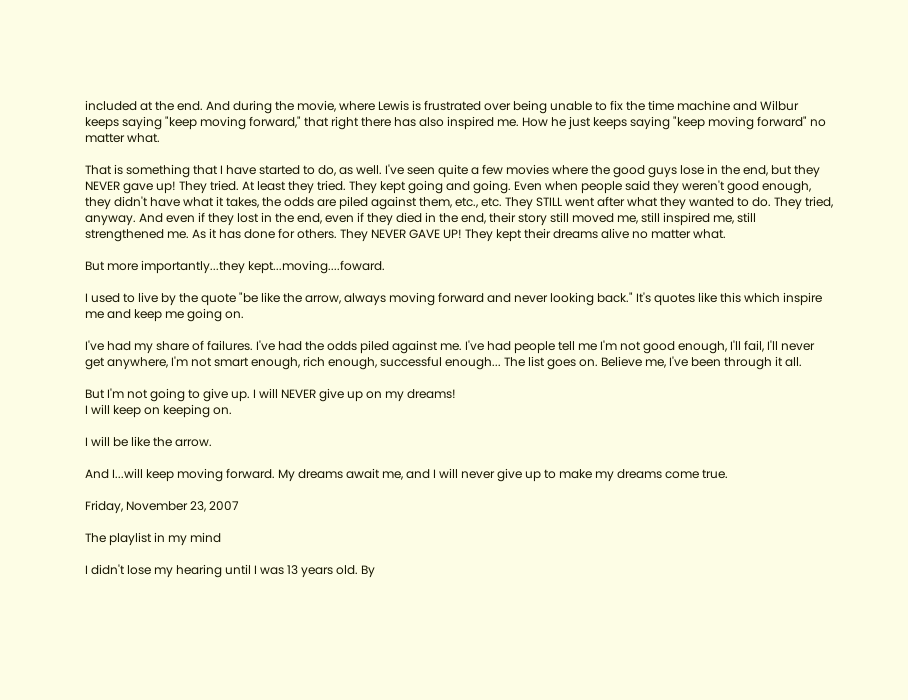included at the end. And during the movie, where Lewis is frustrated over being unable to fix the time machine and Wilbur keeps saying "keep moving forward," that right there has also inspired me. How he just keeps saying "keep moving forward" no matter what.

That is something that I have started to do, as well. I've seen quite a few movies where the good guys lose in the end, but they NEVER gave up! They tried. At least they tried. They kept going and going. Even when people said they weren't good enough, they didn't have what it takes, the odds are piled against them, etc., etc. They STILL went after what they wanted to do. They tried, anyway. And even if they lost in the end, even if they died in the end, their story still moved me, still inspired me, still strengthened me. As it has done for others. They NEVER GAVE UP! They kept their dreams alive no matter what.

But more importantly...they kept...moving....foward.

I used to live by the quote "be like the arrow, always moving forward and never looking back." It's quotes like this which inspire me and keep me going on.

I've had my share of failures. I've had the odds piled against me. I've had people tell me I'm not good enough, I'll fail, I'll never get anywhere, I'm not smart enough, rich enough, successful enough... The list goes on. Believe me, I've been through it all.

But I'm not going to give up. I will NEVER give up on my dreams!
I will keep on keeping on.

I will be like the arrow.

And I...will keep moving forward. My dreams await me, and I will never give up to make my dreams come true.

Friday, November 23, 2007

The playlist in my mind

I didn't lose my hearing until I was 13 years old. By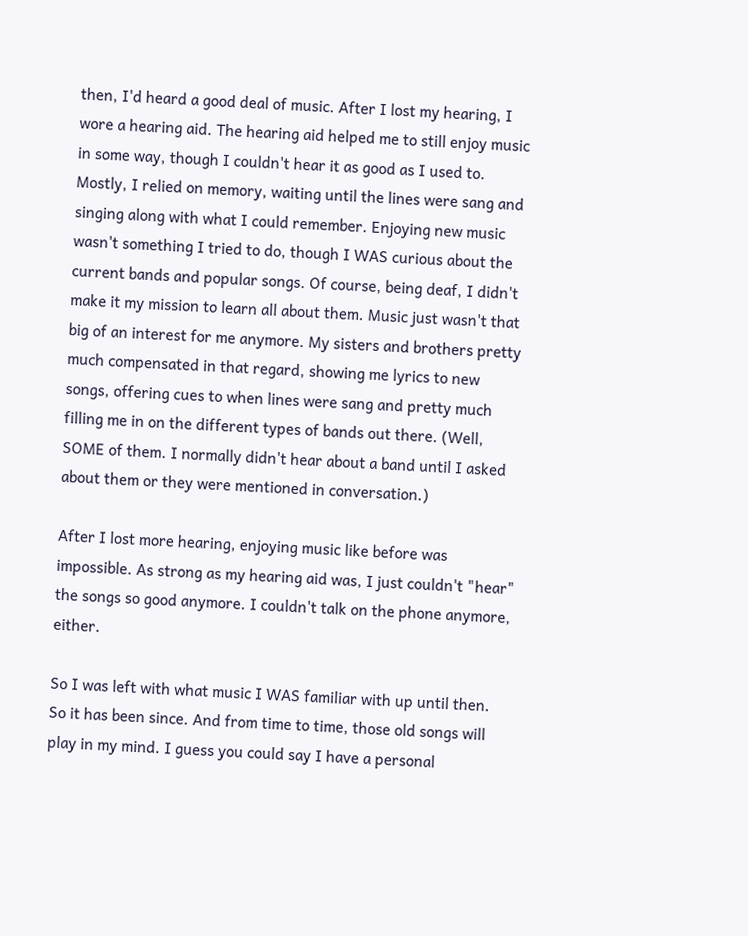then, I'd heard a good deal of music. After I lost my hearing, I wore a hearing aid. The hearing aid helped me to still enjoy music in some way, though I couldn't hear it as good as I used to. Mostly, I relied on memory, waiting until the lines were sang and singing along with what I could remember. Enjoying new music wasn't something I tried to do, though I WAS curious about the current bands and popular songs. Of course, being deaf, I didn't make it my mission to learn all about them. Music just wasn't that big of an interest for me anymore. My sisters and brothers pretty much compensated in that regard, showing me lyrics to new songs, offering cues to when lines were sang and pretty much filling me in on the different types of bands out there. (Well, SOME of them. I normally didn't hear about a band until I asked about them or they were mentioned in conversation.)

After I lost more hearing, enjoying music like before was impossible. As strong as my hearing aid was, I just couldn't "hear" the songs so good anymore. I couldn't talk on the phone anymore, either.

So I was left with what music I WAS familiar with up until then. So it has been since. And from time to time, those old songs will play in my mind. I guess you could say I have a personal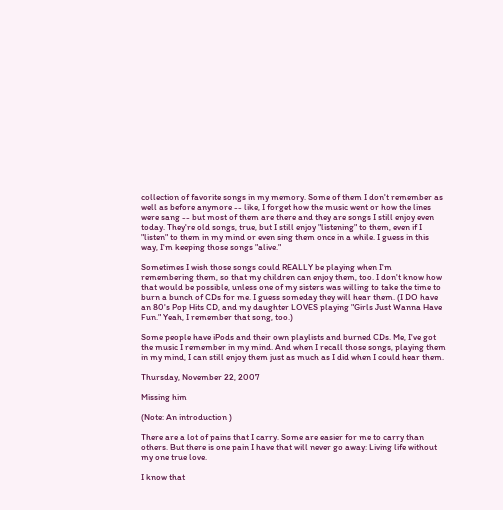collection of favorite songs in my memory. Some of them I don't remember as well as before anymore -- like, I forget how the music went or how the lines were sang -- but most of them are there and they are songs I still enjoy even today. They're old songs, true, but I still enjoy "listening" to them, even if I "listen" to them in my mind or even sing them once in a while. I guess in this way, I'm keeping those songs "alive."

Sometimes I wish those songs could REALLY be playing when I'm remembering them, so that my children can enjoy them, too. I don't know how that would be possible, unless one of my sisters was willing to take the time to burn a bunch of CDs for me. I guess someday they will hear them. (I DO have an 80's Pop Hits CD, and my daughter LOVES playing "Girls Just Wanna Have Fun." Yeah, I remember that song, too.)

Some people have iPods and their own playlists and burned CDs. Me, I've got the music I remember in my mind. And when I recall those songs, playing them in my mind, I can still enjoy them just as much as I did when I could hear them.

Thursday, November 22, 2007

Missing him

(Note: An introduction )

There are a lot of pains that I carry. Some are easier for me to carry than others. But there is one pain I have that will never go away: Living life without my one true love.

I know that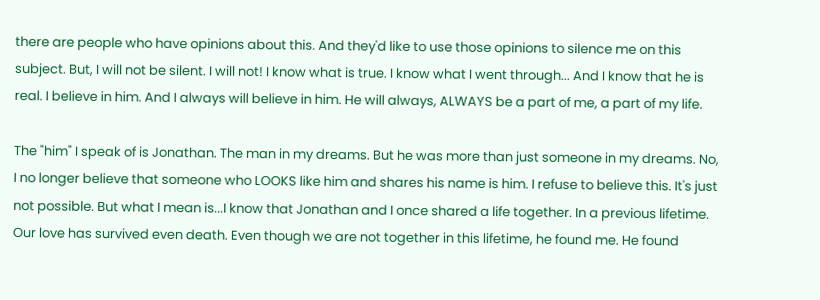there are people who have opinions about this. And they'd like to use those opinions to silence me on this subject. But, I will not be silent. I will not! I know what is true. I know what I went through... And I know that he is real. I believe in him. And I always will believe in him. He will always, ALWAYS be a part of me, a part of my life.

The "him" I speak of is Jonathan. The man in my dreams. But he was more than just someone in my dreams. No, I no longer believe that someone who LOOKS like him and shares his name is him. I refuse to believe this. It's just not possible. But what I mean is...I know that Jonathan and I once shared a life together. In a previous lifetime. Our love has survived even death. Even though we are not together in this lifetime, he found me. He found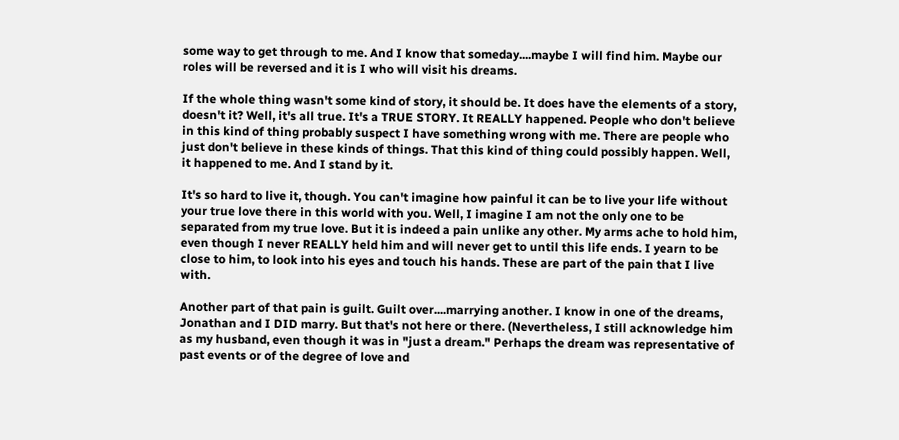some way to get through to me. And I know that someday....maybe I will find him. Maybe our roles will be reversed and it is I who will visit his dreams.

If the whole thing wasn't some kind of story, it should be. It does have the elements of a story, doesn't it? Well, it's all true. It's a TRUE STORY. It REALLY happened. People who don't believe in this kind of thing probably suspect I have something wrong with me. There are people who just don't believe in these kinds of things. That this kind of thing could possibly happen. Well, it happened to me. And I stand by it.

It's so hard to live it, though. You can't imagine how painful it can be to live your life without your true love there in this world with you. Well, I imagine I am not the only one to be separated from my true love. But it is indeed a pain unlike any other. My arms ache to hold him, even though I never REALLY held him and will never get to until this life ends. I yearn to be close to him, to look into his eyes and touch his hands. These are part of the pain that I live with.

Another part of that pain is guilt. Guilt over....marrying another. I know in one of the dreams, Jonathan and I DID marry. But that's not here or there. (Nevertheless, I still acknowledge him as my husband, even though it was in "just a dream." Perhaps the dream was representative of past events or of the degree of love and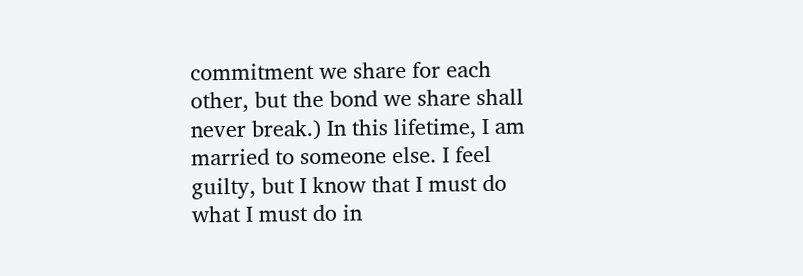commitment we share for each other, but the bond we share shall never break.) In this lifetime, I am married to someone else. I feel guilty, but I know that I must do what I must do in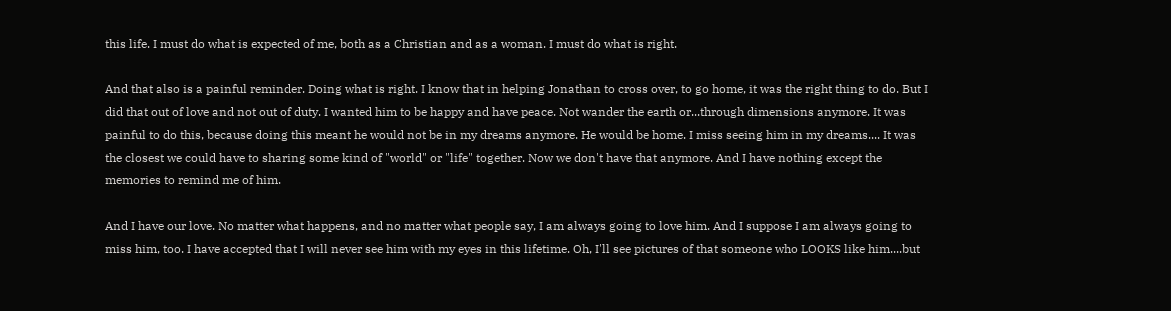this life. I must do what is expected of me, both as a Christian and as a woman. I must do what is right.

And that also is a painful reminder. Doing what is right. I know that in helping Jonathan to cross over, to go home, it was the right thing to do. But I did that out of love and not out of duty. I wanted him to be happy and have peace. Not wander the earth or...through dimensions anymore. It was painful to do this, because doing this meant he would not be in my dreams anymore. He would be home. I miss seeing him in my dreams.... It was the closest we could have to sharing some kind of "world" or "life" together. Now we don't have that anymore. And I have nothing except the memories to remind me of him.

And I have our love. No matter what happens, and no matter what people say, I am always going to love him. And I suppose I am always going to miss him, too. I have accepted that I will never see him with my eyes in this lifetime. Oh, I'll see pictures of that someone who LOOKS like him....but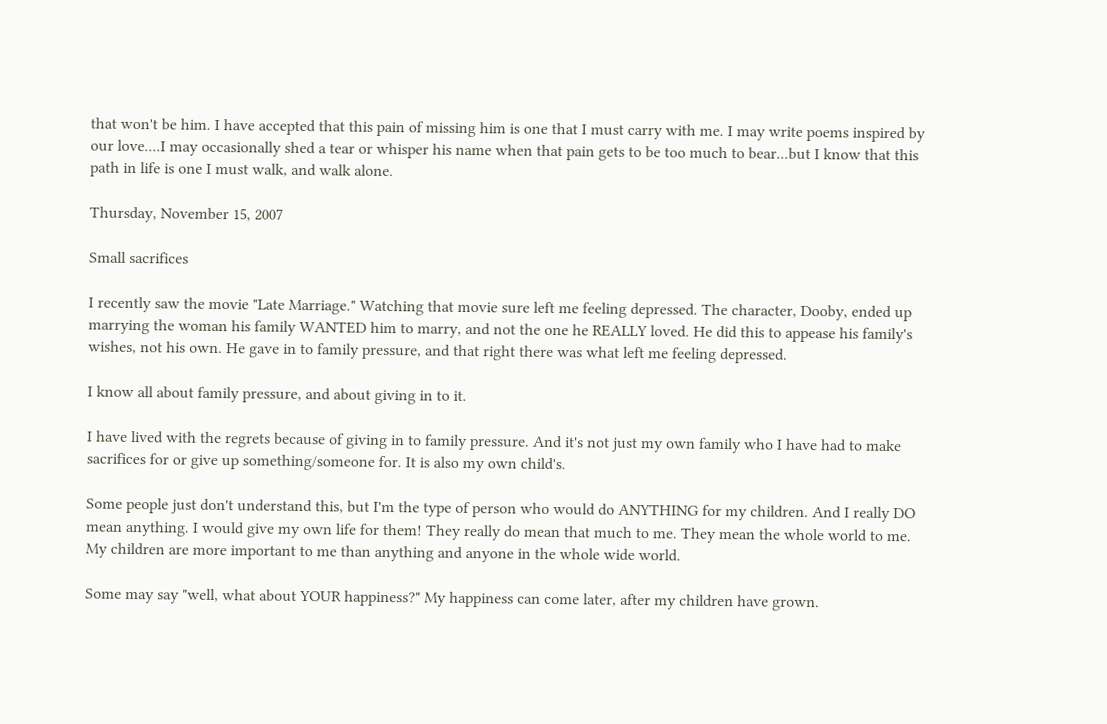that won't be him. I have accepted that this pain of missing him is one that I must carry with me. I may write poems inspired by our love....I may occasionally shed a tear or whisper his name when that pain gets to be too much to bear...but I know that this path in life is one I must walk, and walk alone.

Thursday, November 15, 2007

Small sacrifices

I recently saw the movie "Late Marriage." Watching that movie sure left me feeling depressed. The character, Dooby, ended up marrying the woman his family WANTED him to marry, and not the one he REALLY loved. He did this to appease his family's wishes, not his own. He gave in to family pressure, and that right there was what left me feeling depressed.

I know all about family pressure, and about giving in to it.

I have lived with the regrets because of giving in to family pressure. And it's not just my own family who I have had to make sacrifices for or give up something/someone for. It is also my own child's.

Some people just don't understand this, but I'm the type of person who would do ANYTHING for my children. And I really DO mean anything. I would give my own life for them! They really do mean that much to me. They mean the whole world to me. My children are more important to me than anything and anyone in the whole wide world.

Some may say "well, what about YOUR happiness?" My happiness can come later, after my children have grown.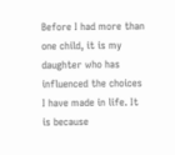Before I had more than one child, it is my daughter who has influenced the choices I have made in life. It is because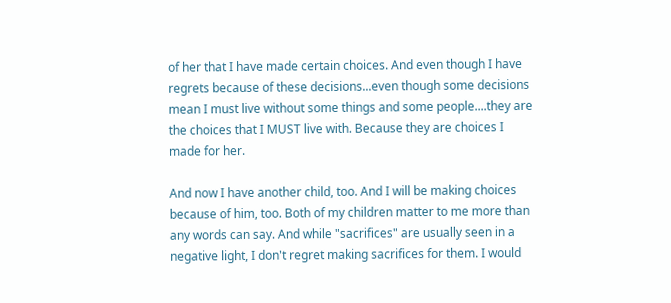of her that I have made certain choices. And even though I have regrets because of these decisions...even though some decisions mean I must live without some things and some people....they are the choices that I MUST live with. Because they are choices I made for her.

And now I have another child, too. And I will be making choices because of him, too. Both of my children matter to me more than any words can say. And while "sacrifices" are usually seen in a negative light, I don't regret making sacrifices for them. I would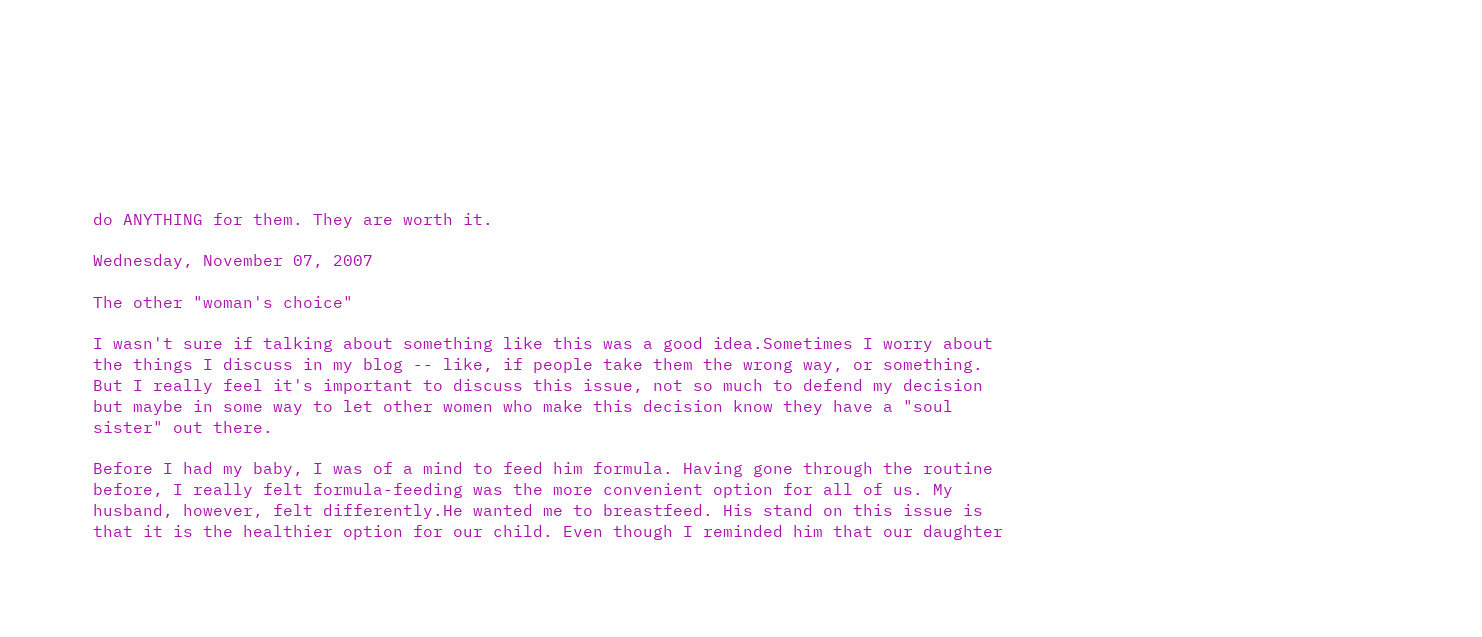do ANYTHING for them. They are worth it.

Wednesday, November 07, 2007

The other "woman's choice"

I wasn't sure if talking about something like this was a good idea.Sometimes I worry about the things I discuss in my blog -- like, if people take them the wrong way, or something. But I really feel it's important to discuss this issue, not so much to defend my decision but maybe in some way to let other women who make this decision know they have a "soul sister" out there.

Before I had my baby, I was of a mind to feed him formula. Having gone through the routine before, I really felt formula-feeding was the more convenient option for all of us. My husband, however, felt differently.He wanted me to breastfeed. His stand on this issue is that it is the healthier option for our child. Even though I reminded him that our daughter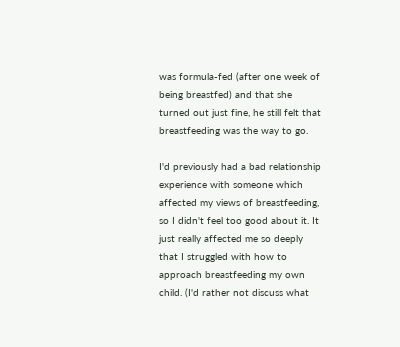was formula-fed (after one week of being breastfed) and that she turned out just fine, he still felt that breastfeeding was the way to go.

I'd previously had a bad relationship experience with someone which affected my views of breastfeeding, so I didn't feel too good about it. It just really affected me so deeply that I struggled with how to approach breastfeeding my own child. (I'd rather not discuss what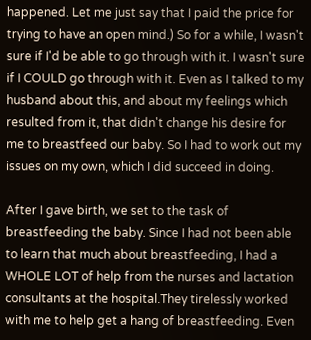happened. Let me just say that I paid the price for trying to have an open mind.) So for a while, I wasn't sure if I'd be able to go through with it. I wasn't sure if I COULD go through with it. Even as I talked to my husband about this, and about my feelings which resulted from it, that didn't change his desire for me to breastfeed our baby. So I had to work out my issues on my own, which I did succeed in doing.

After I gave birth, we set to the task of breastfeeding the baby. Since I had not been able to learn that much about breastfeeding, I had a WHOLE LOT of help from the nurses and lactation consultants at the hospital.They tirelessly worked with me to help get a hang of breastfeeding. Even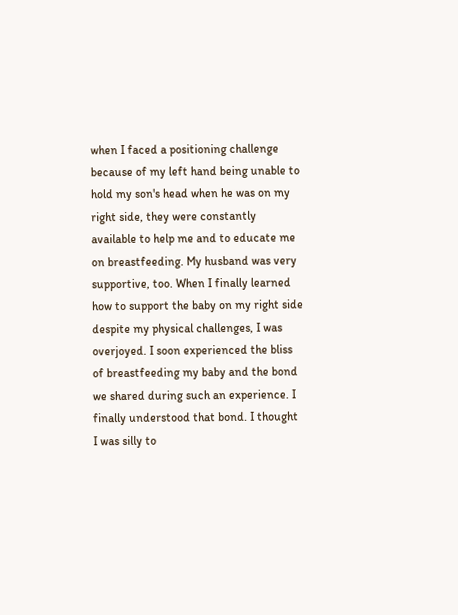when I faced a positioning challenge because of my left hand being unable to hold my son's head when he was on my right side, they were constantly available to help me and to educate me on breastfeeding. My husband was very supportive, too. When I finally learned how to support the baby on my right side despite my physical challenges, I was overjoyed. I soon experienced the bliss of breastfeeding my baby and the bond we shared during such an experience. I finally understood that bond. I thought I was silly to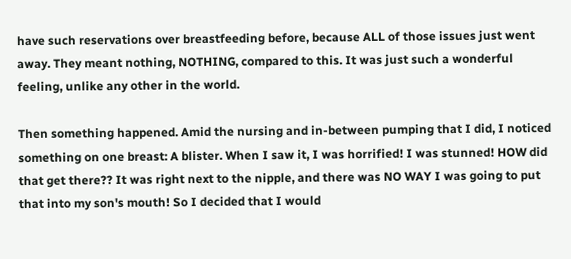have such reservations over breastfeeding before, because ALL of those issues just went away. They meant nothing, NOTHING, compared to this. It was just such a wonderful feeling, unlike any other in the world.

Then something happened. Amid the nursing and in-between pumping that I did, I noticed something on one breast: A blister. When I saw it, I was horrified! I was stunned! HOW did that get there?? It was right next to the nipple, and there was NO WAY I was going to put that into my son's mouth! So I decided that I would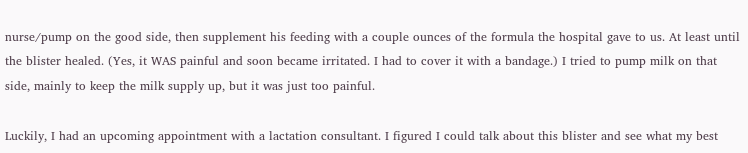nurse/pump on the good side, then supplement his feeding with a couple ounces of the formula the hospital gave to us. At least until the blister healed. (Yes, it WAS painful and soon became irritated. I had to cover it with a bandage.) I tried to pump milk on that side, mainly to keep the milk supply up, but it was just too painful.

Luckily, I had an upcoming appointment with a lactation consultant. I figured I could talk about this blister and see what my best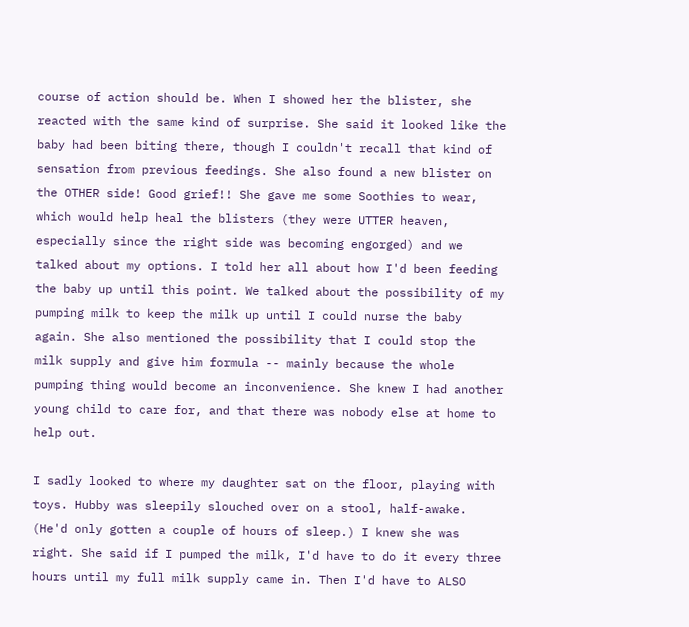course of action should be. When I showed her the blister, she reacted with the same kind of surprise. She said it looked like the baby had been biting there, though I couldn't recall that kind of sensation from previous feedings. She also found a new blister on the OTHER side! Good grief!! She gave me some Soothies to wear, which would help heal the blisters (they were UTTER heaven, especially since the right side was becoming engorged) and we talked about my options. I told her all about how I'd been feeding the baby up until this point. We talked about the possibility of my pumping milk to keep the milk up until I could nurse the baby again. She also mentioned the possibility that I could stop the milk supply and give him formula -- mainly because the whole pumping thing would become an inconvenience. She knew I had another young child to care for, and that there was nobody else at home to help out.

I sadly looked to where my daughter sat on the floor, playing with toys. Hubby was sleepily slouched over on a stool, half-awake. (He'd only gotten a couple of hours of sleep.) I knew she was right. She said if I pumped the milk, I'd have to do it every three hours until my full milk supply came in. Then I'd have to ALSO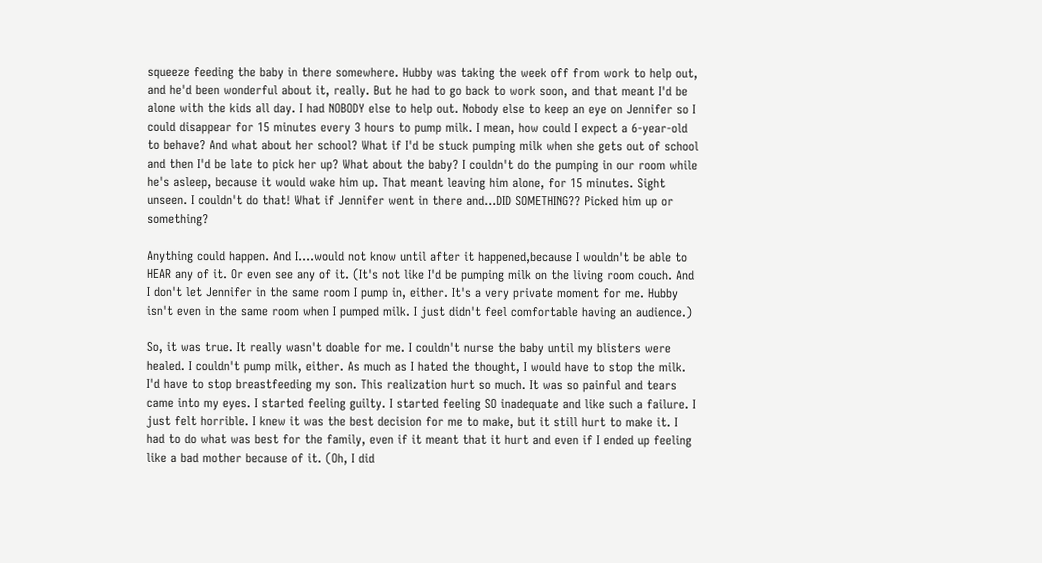squeeze feeding the baby in there somewhere. Hubby was taking the week off from work to help out, and he'd been wonderful about it, really. But he had to go back to work soon, and that meant I'd be alone with the kids all day. I had NOBODY else to help out. Nobody else to keep an eye on Jennifer so I could disappear for 15 minutes every 3 hours to pump milk. I mean, how could I expect a 6-year-old to behave? And what about her school? What if I'd be stuck pumping milk when she gets out of school and then I'd be late to pick her up? What about the baby? I couldn't do the pumping in our room while he's asleep, because it would wake him up. That meant leaving him alone, for 15 minutes. Sight unseen. I couldn't do that! What if Jennifer went in there and...DID SOMETHING?? Picked him up or something?

Anything could happen. And I....would not know until after it happened,because I wouldn't be able to HEAR any of it. Or even see any of it. (It's not like I'd be pumping milk on the living room couch. And I don't let Jennifer in the same room I pump in, either. It's a very private moment for me. Hubby isn't even in the same room when I pumped milk. I just didn't feel comfortable having an audience.)

So, it was true. It really wasn't doable for me. I couldn't nurse the baby until my blisters were healed. I couldn't pump milk, either. As much as I hated the thought, I would have to stop the milk. I'd have to stop breastfeeding my son. This realization hurt so much. It was so painful and tears came into my eyes. I started feeling guilty. I started feeling SO inadequate and like such a failure. I just felt horrible. I knew it was the best decision for me to make, but it still hurt to make it. I had to do what was best for the family, even if it meant that it hurt and even if I ended up feeling like a bad mother because of it. (Oh, I did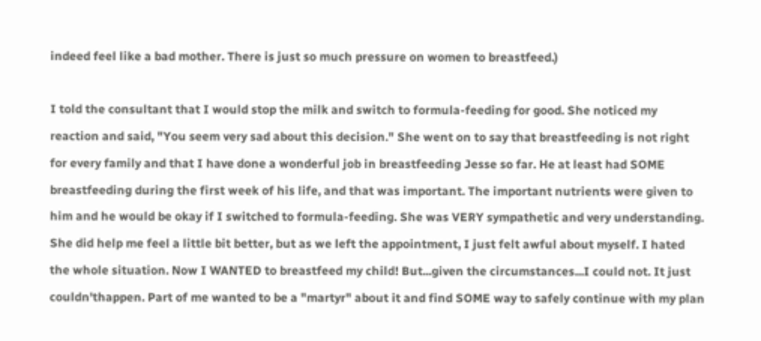indeed feel like a bad mother. There is just so much pressure on women to breastfeed.)

I told the consultant that I would stop the milk and switch to formula-feeding for good. She noticed my reaction and said, "You seem very sad about this decision." She went on to say that breastfeeding is not right for every family and that I have done a wonderful job in breastfeeding Jesse so far. He at least had SOME breastfeeding during the first week of his life, and that was important. The important nutrients were given to him and he would be okay if I switched to formula-feeding. She was VERY sympathetic and very understanding. She did help me feel a little bit better, but as we left the appointment, I just felt awful about myself. I hated the whole situation. Now I WANTED to breastfeed my child! But...given the circumstances...I could not. It just couldn'thappen. Part of me wanted to be a "martyr" about it and find SOME way to safely continue with my plan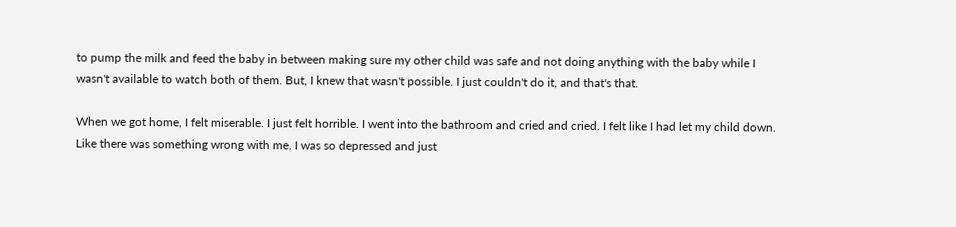to pump the milk and feed the baby in between making sure my other child was safe and not doing anything with the baby while I wasn't available to watch both of them. But, I knew that wasn't possible. I just couldn't do it, and that's that.

When we got home, I felt miserable. I just felt horrible. I went into the bathroom and cried and cried. I felt like I had let my child down. Like there was something wrong with me. I was so depressed and just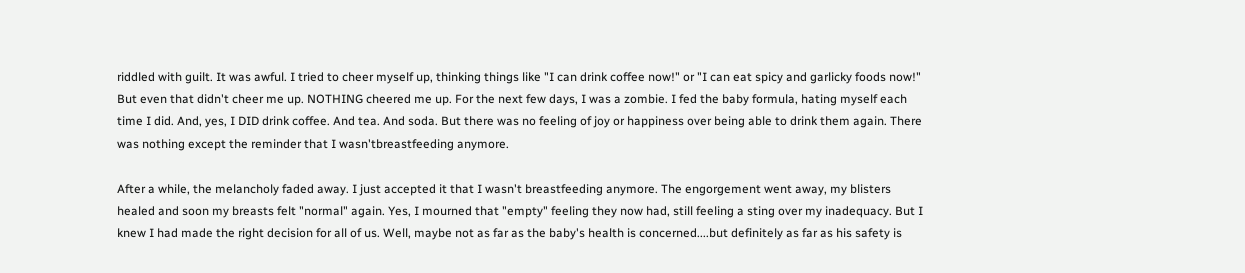riddled with guilt. It was awful. I tried to cheer myself up, thinking things like "I can drink coffee now!" or "I can eat spicy and garlicky foods now!" But even that didn't cheer me up. NOTHING cheered me up. For the next few days, I was a zombie. I fed the baby formula, hating myself each time I did. And, yes, I DID drink coffee. And tea. And soda. But there was no feeling of joy or happiness over being able to drink them again. There was nothing except the reminder that I wasn'tbreastfeeding anymore.

After a while, the melancholy faded away. I just accepted it that I wasn't breastfeeding anymore. The engorgement went away, my blisters healed and soon my breasts felt "normal" again. Yes, I mourned that "empty" feeling they now had, still feeling a sting over my inadequacy. But I knew I had made the right decision for all of us. Well, maybe not as far as the baby's health is concerned....but definitely as far as his safety is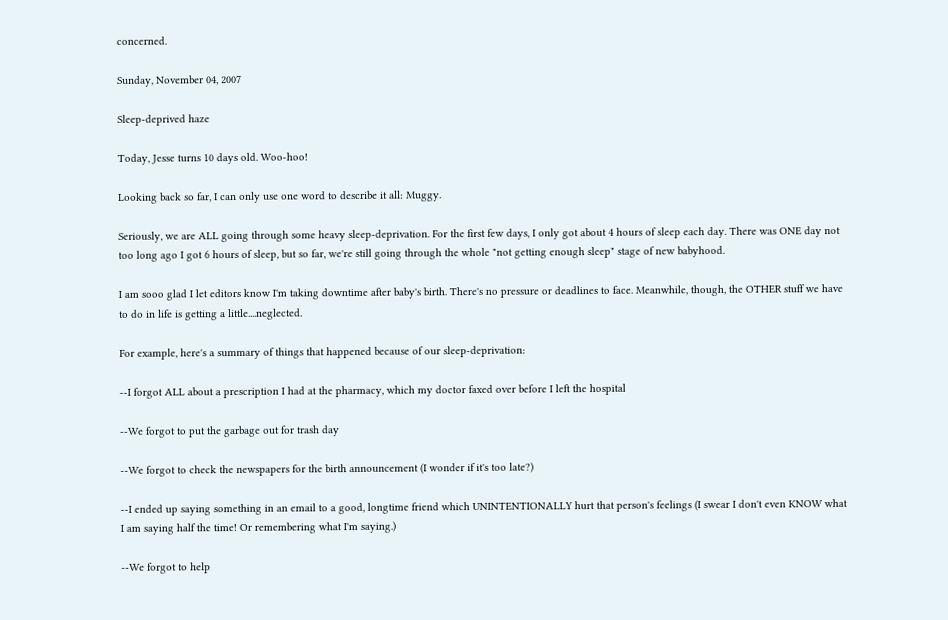concerned.

Sunday, November 04, 2007

Sleep-deprived haze

Today, Jesse turns 10 days old. Woo-hoo!

Looking back so far, I can only use one word to describe it all: Muggy.

Seriously, we are ALL going through some heavy sleep-deprivation. For the first few days, I only got about 4 hours of sleep each day. There was ONE day not too long ago I got 6 hours of sleep, but so far, we're still going through the whole "not getting enough sleep" stage of new babyhood.

I am sooo glad I let editors know I'm taking downtime after baby's birth. There's no pressure or deadlines to face. Meanwhile, though, the OTHER stuff we have to do in life is getting a little....neglected.

For example, here's a summary of things that happened because of our sleep-deprivation:

--I forgot ALL about a prescription I had at the pharmacy, which my doctor faxed over before I left the hospital

--We forgot to put the garbage out for trash day

--We forgot to check the newspapers for the birth announcement (I wonder if it's too late?)

--I ended up saying something in an email to a good, longtime friend which UNINTENTIONALLY hurt that person's feelings (I swear I don't even KNOW what I am saying half the time! Or remembering what I'm saying.)

--We forgot to help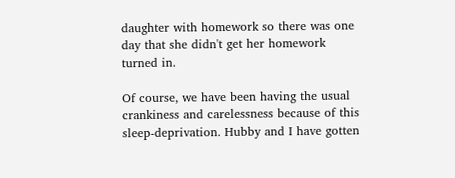daughter with homework so there was one day that she didn't get her homework turned in.

Of course, we have been having the usual crankiness and carelessness because of this sleep-deprivation. Hubby and I have gotten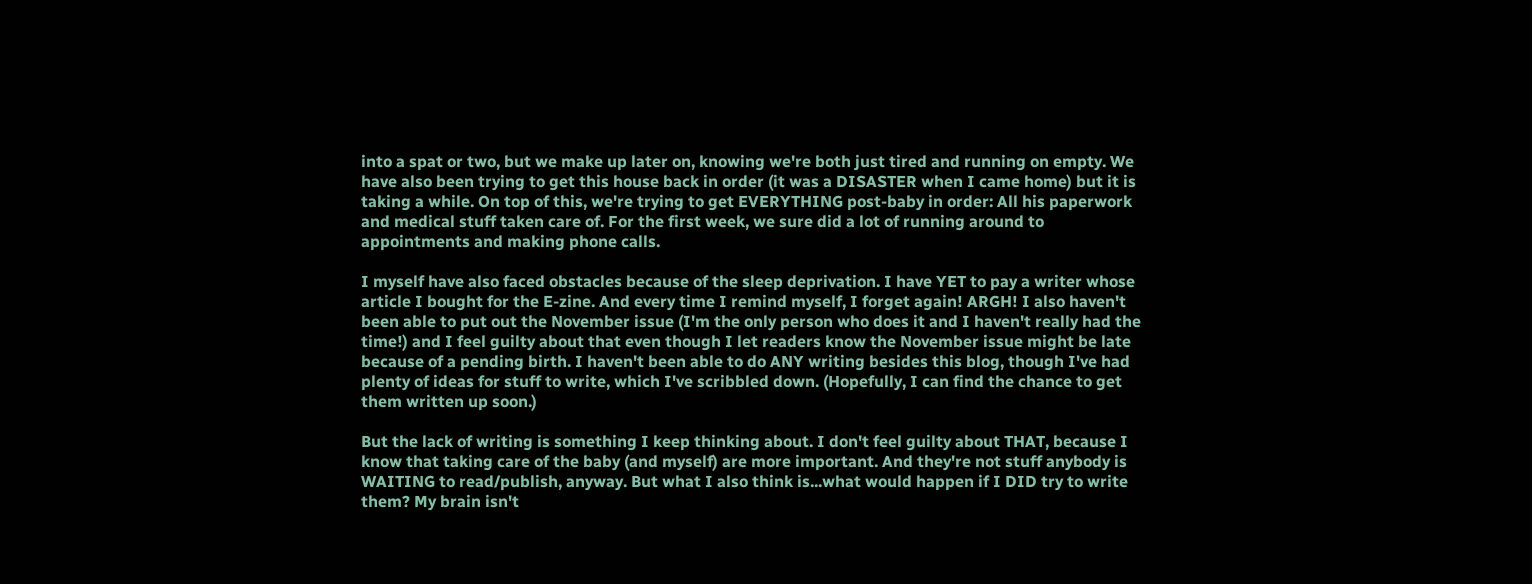into a spat or two, but we make up later on, knowing we're both just tired and running on empty. We have also been trying to get this house back in order (it was a DISASTER when I came home) but it is taking a while. On top of this, we're trying to get EVERYTHING post-baby in order: All his paperwork and medical stuff taken care of. For the first week, we sure did a lot of running around to appointments and making phone calls.

I myself have also faced obstacles because of the sleep deprivation. I have YET to pay a writer whose article I bought for the E-zine. And every time I remind myself, I forget again! ARGH! I also haven't been able to put out the November issue (I'm the only person who does it and I haven't really had the time!) and I feel guilty about that even though I let readers know the November issue might be late because of a pending birth. I haven't been able to do ANY writing besides this blog, though I've had plenty of ideas for stuff to write, which I've scribbled down. (Hopefully, I can find the chance to get them written up soon.)

But the lack of writing is something I keep thinking about. I don't feel guilty about THAT, because I know that taking care of the baby (and myself) are more important. And they're not stuff anybody is WAITING to read/publish, anyway. But what I also think is...what would happen if I DID try to write them? My brain isn't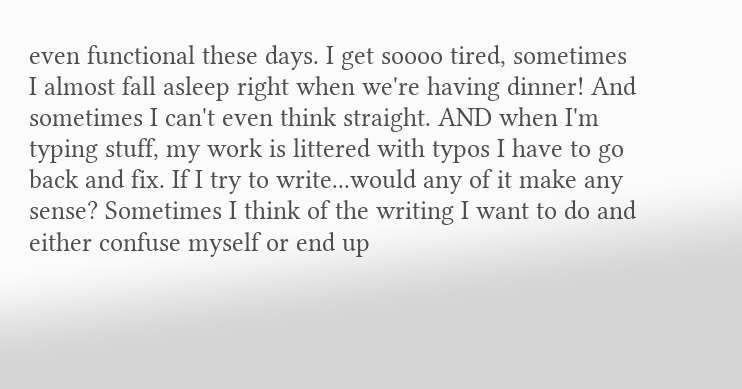even functional these days. I get soooo tired, sometimes I almost fall asleep right when we're having dinner! And sometimes I can't even think straight. AND when I'm typing stuff, my work is littered with typos I have to go back and fix. If I try to write...would any of it make any sense? Sometimes I think of the writing I want to do and either confuse myself or end up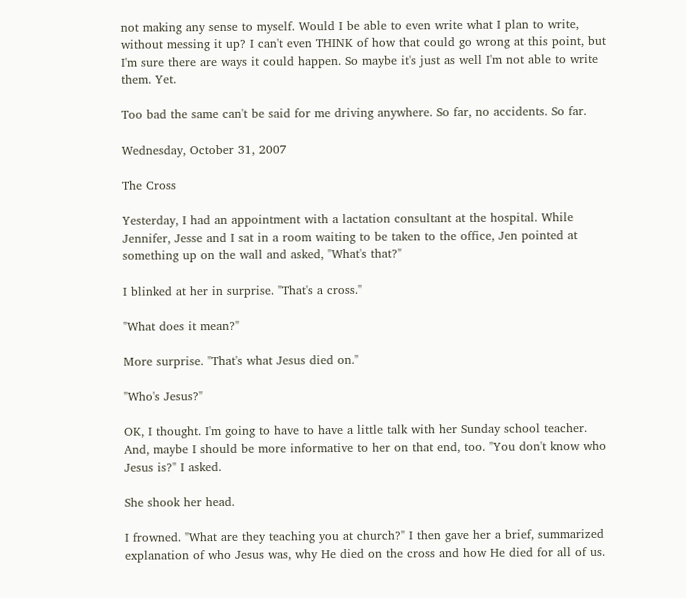not making any sense to myself. Would I be able to even write what I plan to write, without messing it up? I can't even THINK of how that could go wrong at this point, but I'm sure there are ways it could happen. So maybe it's just as well I'm not able to write them. Yet.

Too bad the same can't be said for me driving anywhere. So far, no accidents. So far.

Wednesday, October 31, 2007

The Cross

Yesterday, I had an appointment with a lactation consultant at the hospital. While Jennifer, Jesse and I sat in a room waiting to be taken to the office, Jen pointed at something up on the wall and asked, "What's that?"

I blinked at her in surprise. "That's a cross."

"What does it mean?"

More surprise. "That's what Jesus died on."

"Who's Jesus?"

OK, I thought. I'm going to have to have a little talk with her Sunday school teacher. And, maybe I should be more informative to her on that end, too. "You don't know who Jesus is?" I asked.

She shook her head.

I frowned. "What are they teaching you at church?" I then gave her a brief, summarized explanation of who Jesus was, why He died on the cross and how He died for all of us.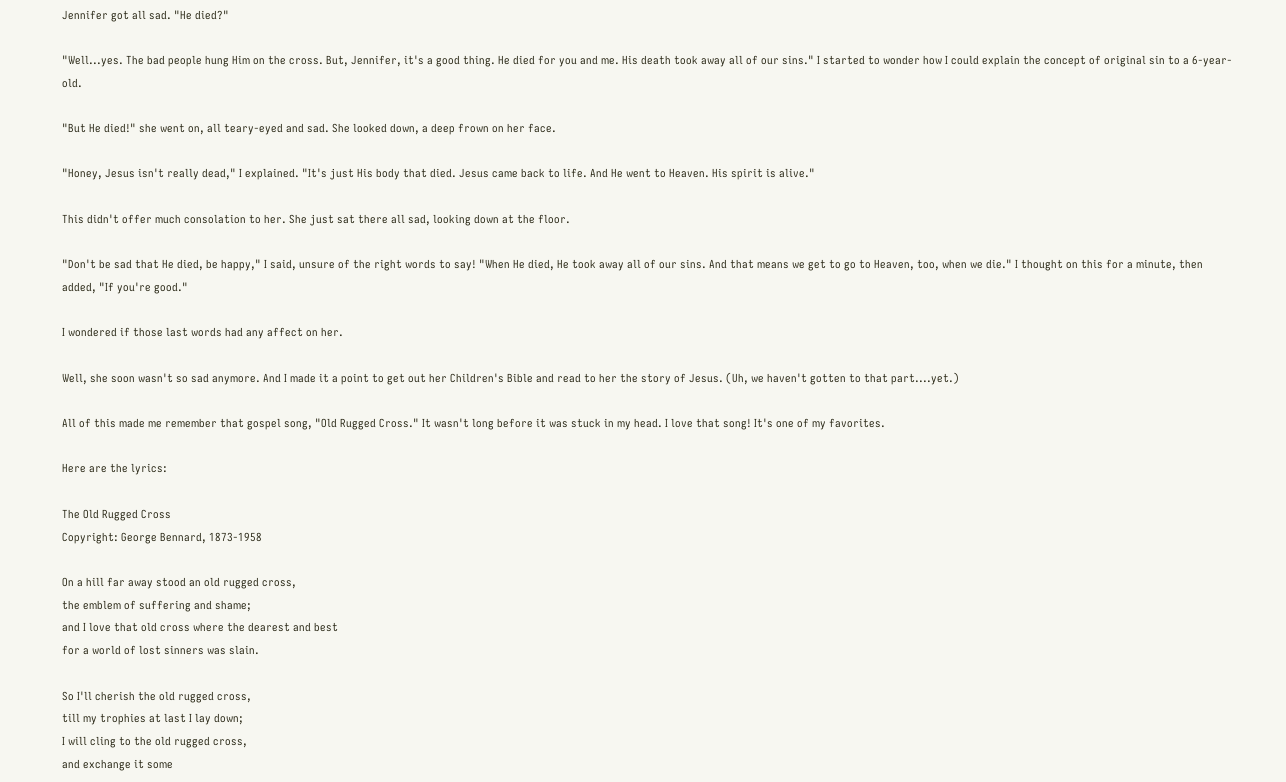Jennifer got all sad. "He died?"

"Well...yes. The bad people hung Him on the cross. But, Jennifer, it's a good thing. He died for you and me. His death took away all of our sins." I started to wonder how I could explain the concept of original sin to a 6-year-old.

"But He died!" she went on, all teary-eyed and sad. She looked down, a deep frown on her face.

"Honey, Jesus isn't really dead," I explained. "It's just His body that died. Jesus came back to life. And He went to Heaven. His spirit is alive."

This didn't offer much consolation to her. She just sat there all sad, looking down at the floor.

"Don't be sad that He died, be happy," I said, unsure of the right words to say! "When He died, He took away all of our sins. And that means we get to go to Heaven, too, when we die." I thought on this for a minute, then added, "If you're good."

I wondered if those last words had any affect on her.

Well, she soon wasn't so sad anymore. And I made it a point to get out her Children's Bible and read to her the story of Jesus. (Uh, we haven't gotten to that part....yet.)

All of this made me remember that gospel song, "Old Rugged Cross." It wasn't long before it was stuck in my head. I love that song! It's one of my favorites.

Here are the lyrics:

The Old Rugged Cross
Copyright: George Bennard, 1873-1958

On a hill far away stood an old rugged cross,
the emblem of suffering and shame;
and I love that old cross where the dearest and best
for a world of lost sinners was slain.

So I'll cherish the old rugged cross,
till my trophies at last I lay down;
I will cling to the old rugged cross,
and exchange it some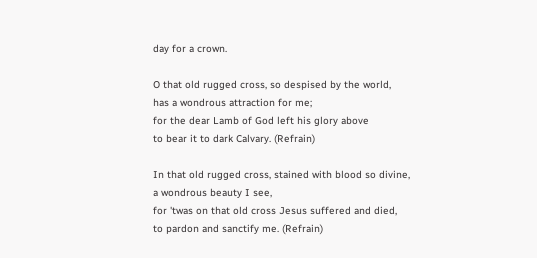day for a crown.

O that old rugged cross, so despised by the world,
has a wondrous attraction for me;
for the dear Lamb of God left his glory above
to bear it to dark Calvary. (Refrain)

In that old rugged cross, stained with blood so divine,
a wondrous beauty I see,
for 'twas on that old cross Jesus suffered and died,
to pardon and sanctify me. (Refrain)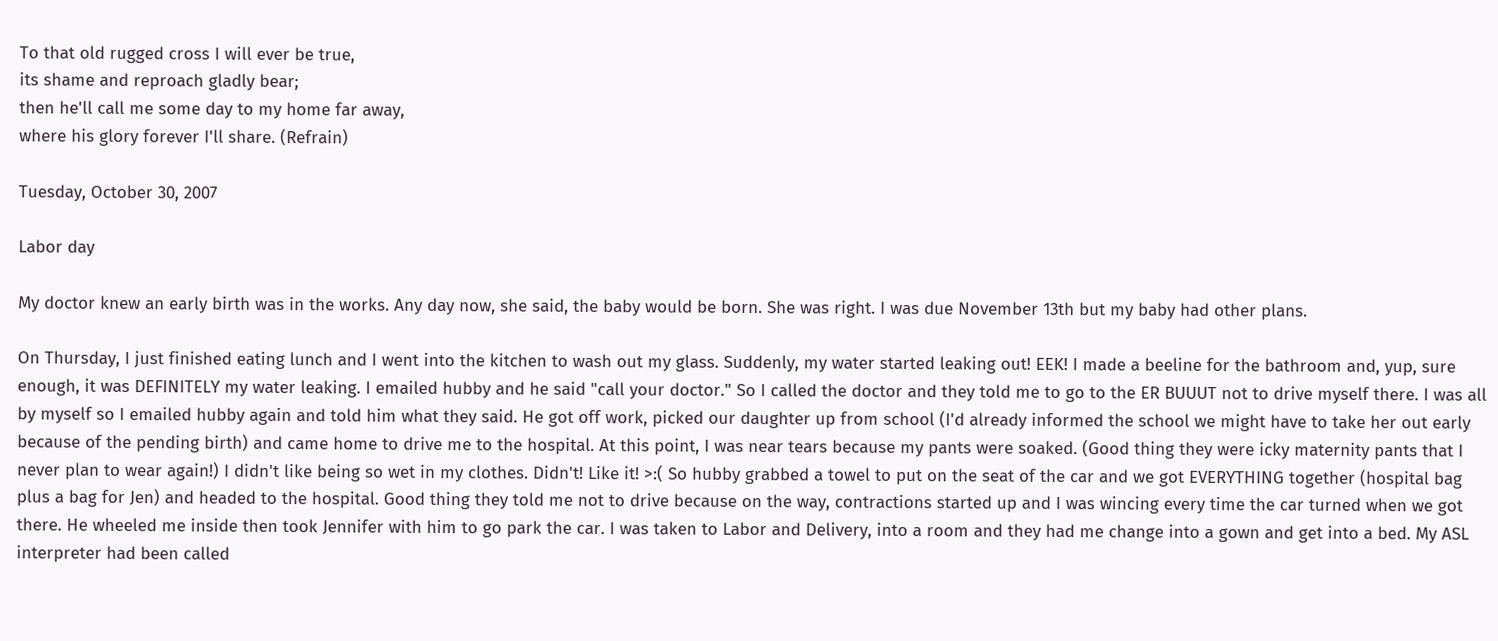To that old rugged cross I will ever be true,
its shame and reproach gladly bear;
then he'll call me some day to my home far away,
where his glory forever I'll share. (Refrain)

Tuesday, October 30, 2007

Labor day

My doctor knew an early birth was in the works. Any day now, she said, the baby would be born. She was right. I was due November 13th but my baby had other plans.

On Thursday, I just finished eating lunch and I went into the kitchen to wash out my glass. Suddenly, my water started leaking out! EEK! I made a beeline for the bathroom and, yup, sure enough, it was DEFINITELY my water leaking. I emailed hubby and he said "call your doctor." So I called the doctor and they told me to go to the ER BUUUT not to drive myself there. I was all by myself so I emailed hubby again and told him what they said. He got off work, picked our daughter up from school (I'd already informed the school we might have to take her out early because of the pending birth) and came home to drive me to the hospital. At this point, I was near tears because my pants were soaked. (Good thing they were icky maternity pants that I never plan to wear again!) I didn't like being so wet in my clothes. Didn't! Like it! >:( So hubby grabbed a towel to put on the seat of the car and we got EVERYTHING together (hospital bag plus a bag for Jen) and headed to the hospital. Good thing they told me not to drive because on the way, contractions started up and I was wincing every time the car turned when we got there. He wheeled me inside then took Jennifer with him to go park the car. I was taken to Labor and Delivery, into a room and they had me change into a gown and get into a bed. My ASL interpreter had been called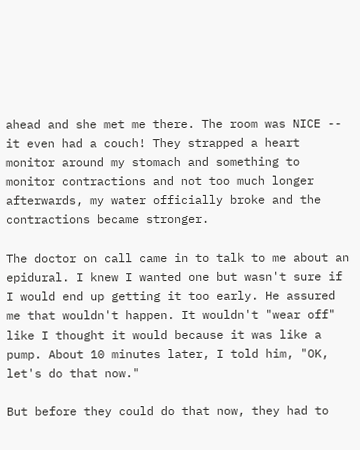ahead and she met me there. The room was NICE -- it even had a couch! They strapped a heart monitor around my stomach and something to monitor contractions and not too much longer afterwards, my water officially broke and the contractions became stronger.

The doctor on call came in to talk to me about an epidural. I knew I wanted one but wasn't sure if I would end up getting it too early. He assured me that wouldn't happen. It wouldn't "wear off" like I thought it would because it was like a pump. About 10 minutes later, I told him, "OK, let's do that now."

But before they could do that now, they had to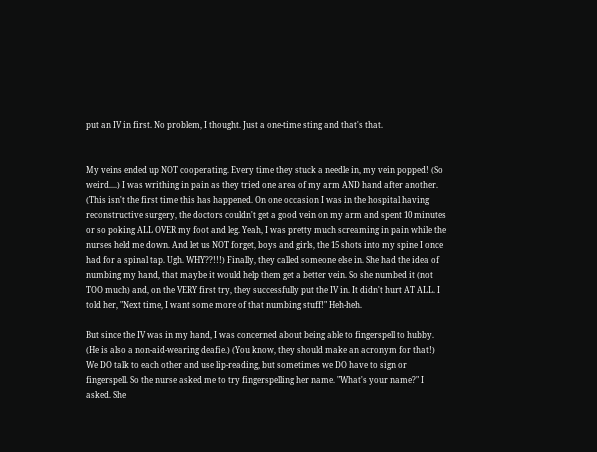put an IV in first. No problem, I thought. Just a one-time sting and that's that.


My veins ended up NOT cooperating. Every time they stuck a needle in, my vein popped! (So weird....) I was writhing in pain as they tried one area of my arm AND hand after another. (This isn't the first time this has happened. On one occasion I was in the hospital having reconstructive surgery, the doctors couldn't get a good vein on my arm and spent 10 minutes or so poking ALL OVER my foot and leg. Yeah, I was pretty much screaming in pain while the nurses held me down. And let us NOT forget, boys and girls, the 15 shots into my spine I once had for a spinal tap. Ugh. WHY??!!!) Finally, they called someone else in. She had the idea of numbing my hand, that maybe it would help them get a better vein. So she numbed it (not TOO much) and, on the VERY first try, they successfully put the IV in. It didn't hurt AT ALL. I told her, "Next time, I want some more of that numbing stuff!" Heh-heh.

But since the IV was in my hand, I was concerned about being able to fingerspell to hubby. (He is also a non-aid-wearing deafie.) (You know, they should make an acronym for that!) We DO talk to each other and use lip-reading, but sometimes we DO have to sign or fingerspell. So the nurse asked me to try fingerspelling her name. "What's your name?" I asked. She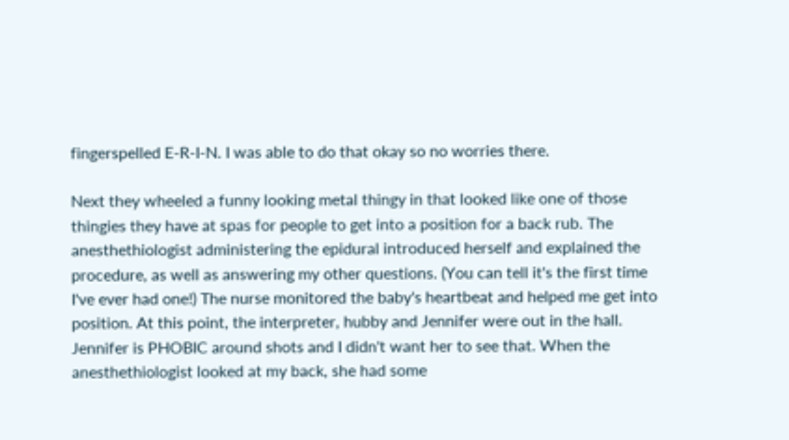fingerspelled E-R-I-N. I was able to do that okay so no worries there.

Next they wheeled a funny looking metal thingy in that looked like one of those thingies they have at spas for people to get into a position for a back rub. The anesthethiologist administering the epidural introduced herself and explained the procedure, as well as answering my other questions. (You can tell it's the first time I've ever had one!) The nurse monitored the baby's heartbeat and helped me get into position. At this point, the interpreter, hubby and Jennifer were out in the hall. Jennifer is PHOBIC around shots and I didn't want her to see that. When the anesthethiologist looked at my back, she had some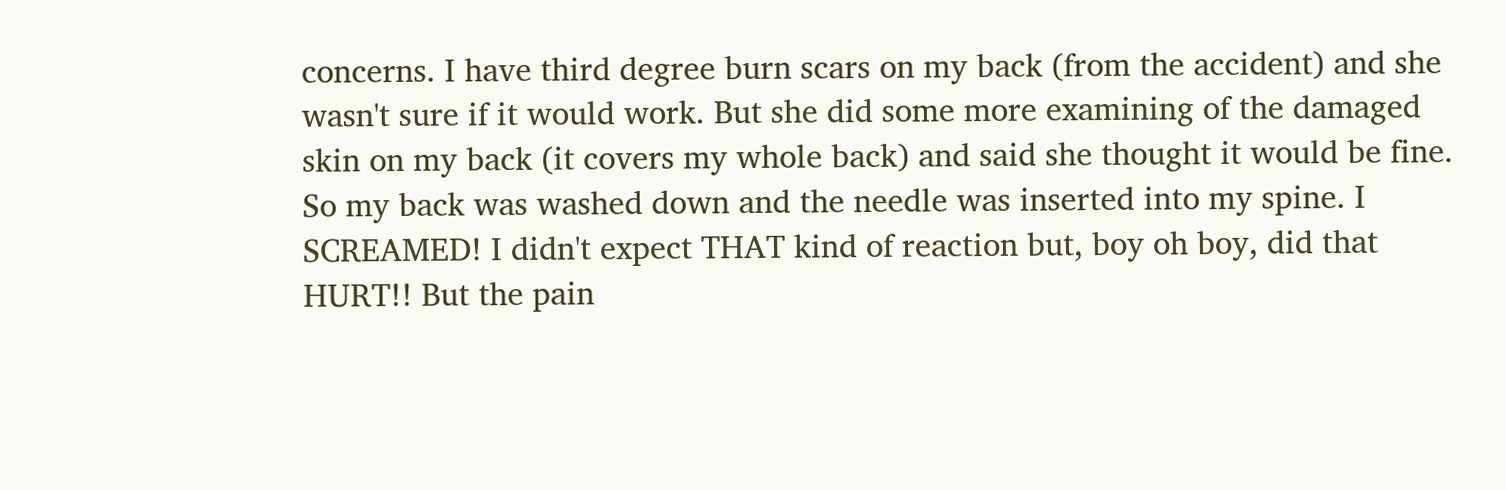concerns. I have third degree burn scars on my back (from the accident) and she wasn't sure if it would work. But she did some more examining of the damaged skin on my back (it covers my whole back) and said she thought it would be fine. So my back was washed down and the needle was inserted into my spine. I SCREAMED! I didn't expect THAT kind of reaction but, boy oh boy, did that HURT!! But the pain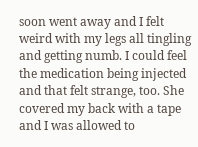soon went away and I felt weird with my legs all tingling and getting numb. I could feel the medication being injected and that felt strange, too. She covered my back with a tape and I was allowed to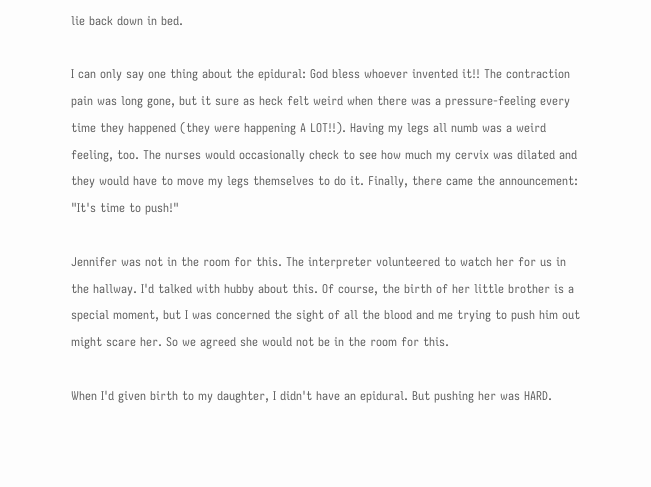lie back down in bed.

I can only say one thing about the epidural: God bless whoever invented it!! The contraction pain was long gone, but it sure as heck felt weird when there was a pressure-feeling every time they happened (they were happening A LOT!!). Having my legs all numb was a weird feeling, too. The nurses would occasionally check to see how much my cervix was dilated and they would have to move my legs themselves to do it. Finally, there came the announcement: "It's time to push!"

Jennifer was not in the room for this. The interpreter volunteered to watch her for us in the hallway. I'd talked with hubby about this. Of course, the birth of her little brother is a special moment, but I was concerned the sight of all the blood and me trying to push him out might scare her. So we agreed she would not be in the room for this.

When I'd given birth to my daughter, I didn't have an epidural. But pushing her was HARD.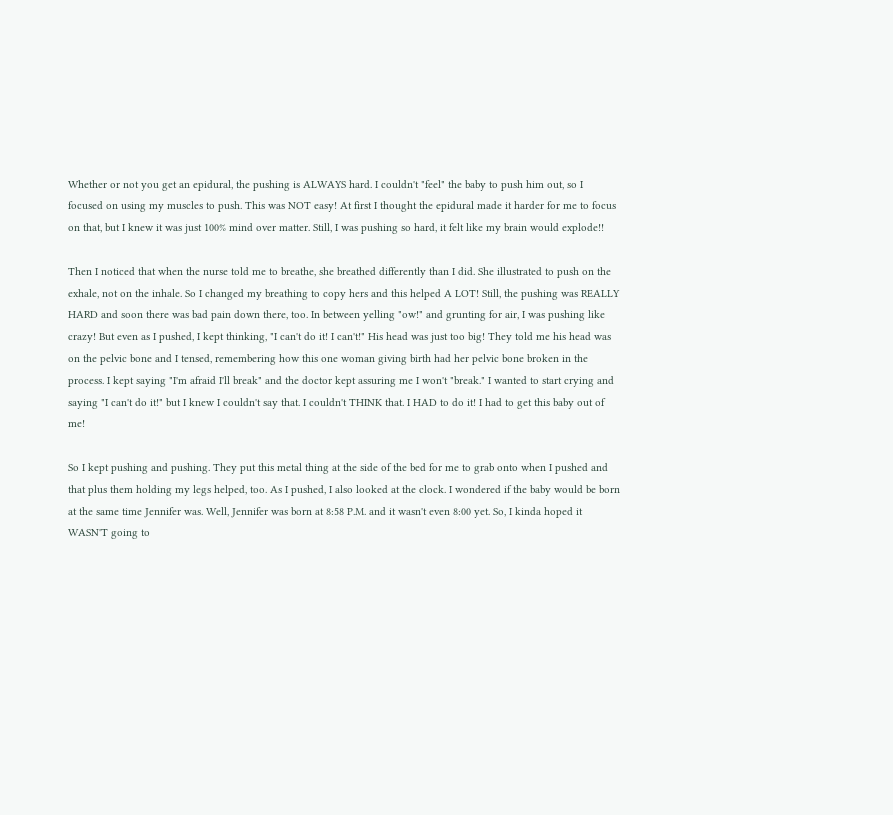Whether or not you get an epidural, the pushing is ALWAYS hard. I couldn't "feel" the baby to push him out, so I focused on using my muscles to push. This was NOT easy! At first I thought the epidural made it harder for me to focus on that, but I knew it was just 100% mind over matter. Still, I was pushing so hard, it felt like my brain would explode!!

Then I noticed that when the nurse told me to breathe, she breathed differently than I did. She illustrated to push on the exhale, not on the inhale. So I changed my breathing to copy hers and this helped A LOT! Still, the pushing was REALLY HARD and soon there was bad pain down there, too. In between yelling "ow!" and grunting for air, I was pushing like crazy! But even as I pushed, I kept thinking, "I can't do it! I can't!" His head was just too big! They told me his head was on the pelvic bone and I tensed, remembering how this one woman giving birth had her pelvic bone broken in the process. I kept saying "I'm afraid I'll break" and the doctor kept assuring me I won't "break." I wanted to start crying and saying "I can't do it!" but I knew I couldn't say that. I couldn't THINK that. I HAD to do it! I had to get this baby out of me!

So I kept pushing and pushing. They put this metal thing at the side of the bed for me to grab onto when I pushed and that plus them holding my legs helped, too. As I pushed, I also looked at the clock. I wondered if the baby would be born at the same time Jennifer was. Well, Jennifer was born at 8:58 P.M. and it wasn't even 8:00 yet. So, I kinda hoped it WASN'T going to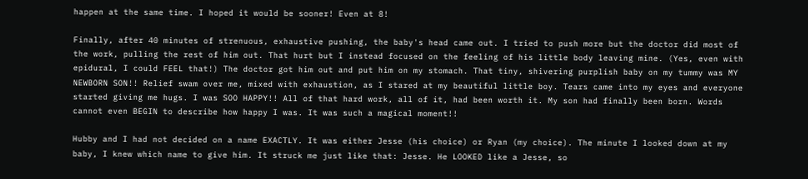happen at the same time. I hoped it would be sooner! Even at 8!

Finally, after 40 minutes of strenuous, exhaustive pushing, the baby's head came out. I tried to push more but the doctor did most of the work, pulling the rest of him out. That hurt but I instead focused on the feeling of his little body leaving mine. (Yes, even with epidural, I could FEEL that!) The doctor got him out and put him on my stomach. That tiny, shivering purplish baby on my tummy was MY NEWBORN SON!! Relief swam over me, mixed with exhaustion, as I stared at my beautiful little boy. Tears came into my eyes and everyone started giving me hugs. I was SOO HAPPY!! All of that hard work, all of it, had been worth it. My son had finally been born. Words cannot even BEGIN to describe how happy I was. It was such a magical moment!!

Hubby and I had not decided on a name EXACTLY. It was either Jesse (his choice) or Ryan (my choice). The minute I looked down at my baby, I knew which name to give him. It struck me just like that: Jesse. He LOOKED like a Jesse, so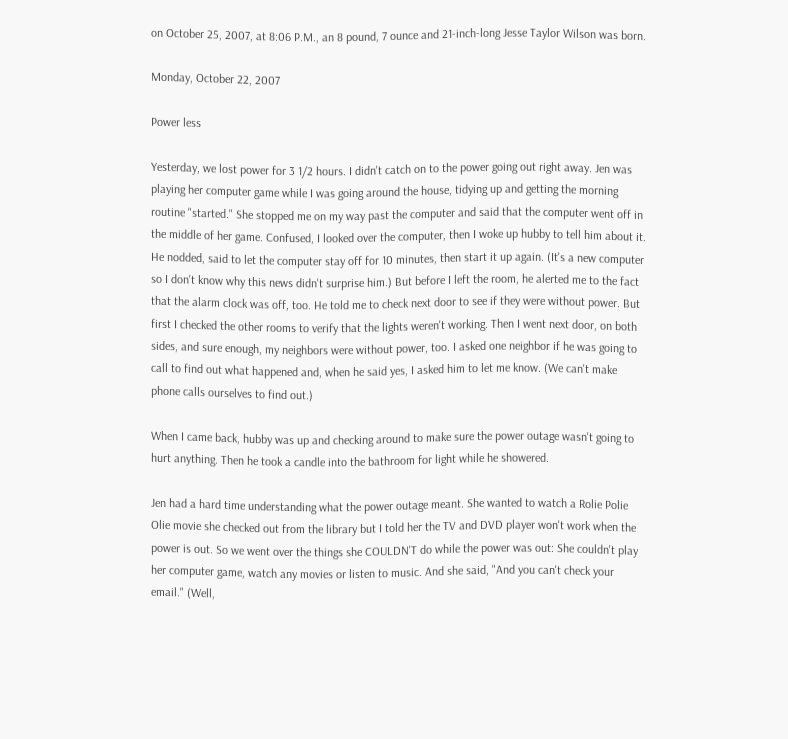on October 25, 2007, at 8:06 P.M., an 8 pound, 7 ounce and 21-inch-long Jesse Taylor Wilson was born.

Monday, October 22, 2007

Power less

Yesterday, we lost power for 3 1/2 hours. I didn't catch on to the power going out right away. Jen was playing her computer game while I was going around the house, tidying up and getting the morning routine "started." She stopped me on my way past the computer and said that the computer went off in the middle of her game. Confused, I looked over the computer, then I woke up hubby to tell him about it. He nodded, said to let the computer stay off for 10 minutes, then start it up again. (It's a new computer so I don't know why this news didn't surprise him.) But before I left the room, he alerted me to the fact that the alarm clock was off, too. He told me to check next door to see if they were without power. But first I checked the other rooms to verify that the lights weren't working. Then I went next door, on both sides, and sure enough, my neighbors were without power, too. I asked one neighbor if he was going to call to find out what happened and, when he said yes, I asked him to let me know. (We can't make phone calls ourselves to find out.)

When I came back, hubby was up and checking around to make sure the power outage wasn't going to hurt anything. Then he took a candle into the bathroom for light while he showered.

Jen had a hard time understanding what the power outage meant. She wanted to watch a Rolie Polie Olie movie she checked out from the library but I told her the TV and DVD player won't work when the power is out. So we went over the things she COULDN'T do while the power was out: She couldn't play her computer game, watch any movies or listen to music. And she said, "And you can't check your email." (Well,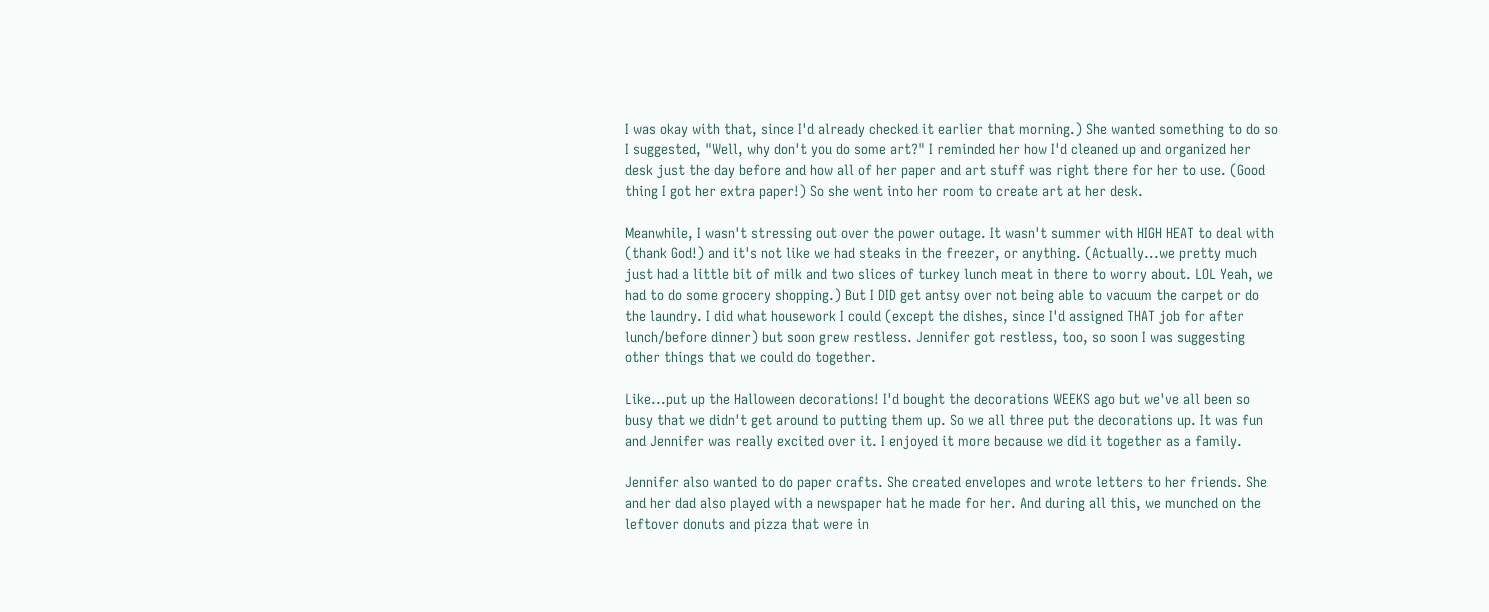I was okay with that, since I'd already checked it earlier that morning.) She wanted something to do so I suggested, "Well, why don't you do some art?" I reminded her how I'd cleaned up and organized her desk just the day before and how all of her paper and art stuff was right there for her to use. (Good thing I got her extra paper!) So she went into her room to create art at her desk.

Meanwhile, I wasn't stressing out over the power outage. It wasn't summer with HIGH HEAT to deal with (thank God!) and it's not like we had steaks in the freezer, or anything. (Actually...we pretty much just had a little bit of milk and two slices of turkey lunch meat in there to worry about. LOL Yeah, we had to do some grocery shopping.) But I DID get antsy over not being able to vacuum the carpet or do the laundry. I did what housework I could (except the dishes, since I'd assigned THAT job for after lunch/before dinner) but soon grew restless. Jennifer got restless, too, so soon I was suggesting other things that we could do together.

Like...put up the Halloween decorations! I'd bought the decorations WEEKS ago but we've all been so busy that we didn't get around to putting them up. So we all three put the decorations up. It was fun and Jennifer was really excited over it. I enjoyed it more because we did it together as a family.

Jennifer also wanted to do paper crafts. She created envelopes and wrote letters to her friends. She and her dad also played with a newspaper hat he made for her. And during all this, we munched on the leftover donuts and pizza that were in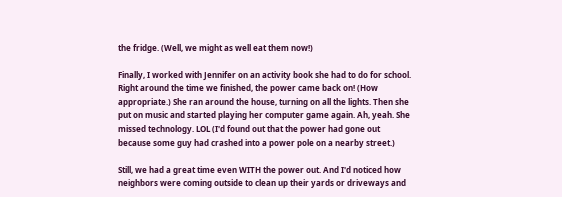the fridge. (Well, we might as well eat them now!)

Finally, I worked with Jennifer on an activity book she had to do for school. Right around the time we finished, the power came back on! (How appropriate.) She ran around the house, turning on all the lights. Then she put on music and started playing her computer game again. Ah, yeah. She missed technology. LOL (I'd found out that the power had gone out because some guy had crashed into a power pole on a nearby street.)

Still, we had a great time even WITH the power out. And I'd noticed how neighbors were coming outside to clean up their yards or driveways and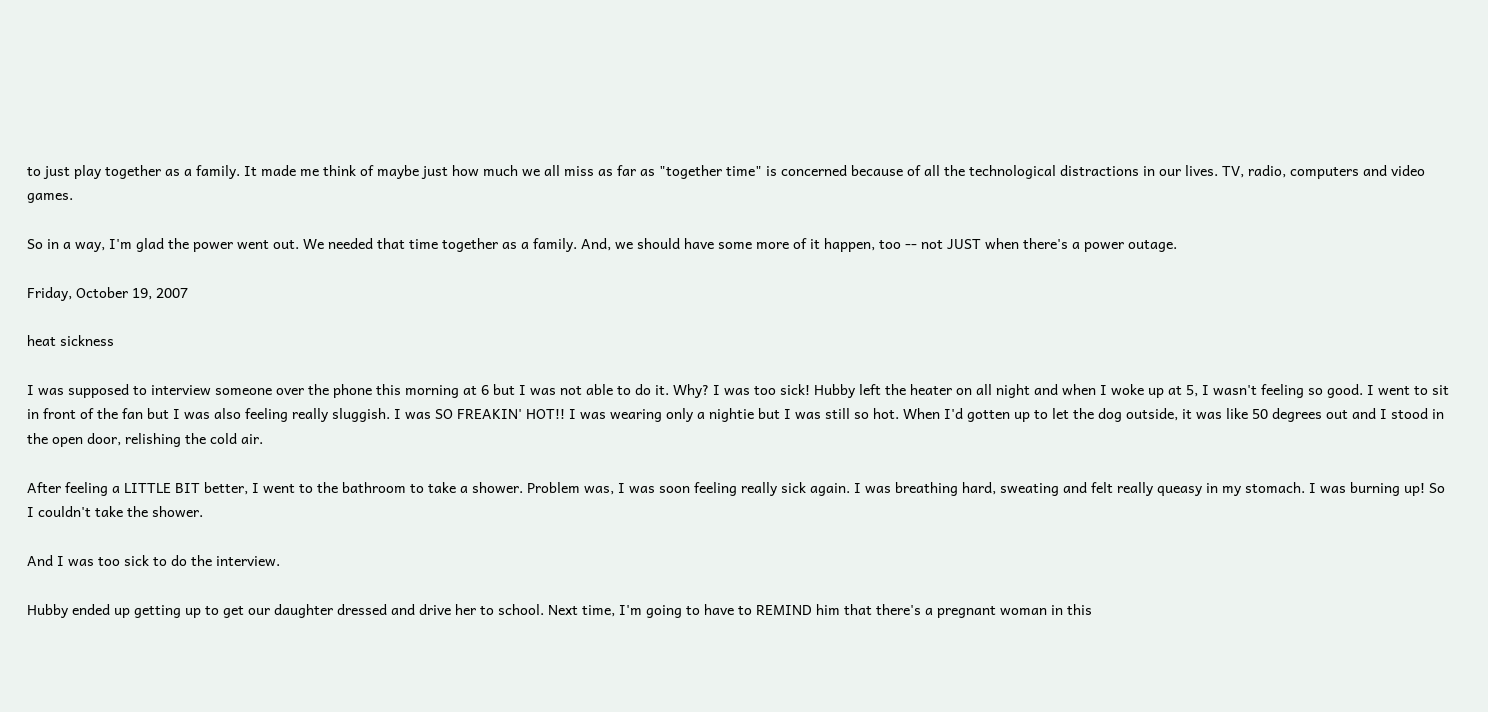to just play together as a family. It made me think of maybe just how much we all miss as far as "together time" is concerned because of all the technological distractions in our lives. TV, radio, computers and video games.

So in a way, I'm glad the power went out. We needed that time together as a family. And, we should have some more of it happen, too -- not JUST when there's a power outage.

Friday, October 19, 2007

heat sickness

I was supposed to interview someone over the phone this morning at 6 but I was not able to do it. Why? I was too sick! Hubby left the heater on all night and when I woke up at 5, I wasn't feeling so good. I went to sit in front of the fan but I was also feeling really sluggish. I was SO FREAKIN' HOT!! I was wearing only a nightie but I was still so hot. When I'd gotten up to let the dog outside, it was like 50 degrees out and I stood in the open door, relishing the cold air.

After feeling a LITTLE BIT better, I went to the bathroom to take a shower. Problem was, I was soon feeling really sick again. I was breathing hard, sweating and felt really queasy in my stomach. I was burning up! So I couldn't take the shower.

And I was too sick to do the interview.

Hubby ended up getting up to get our daughter dressed and drive her to school. Next time, I'm going to have to REMIND him that there's a pregnant woman in this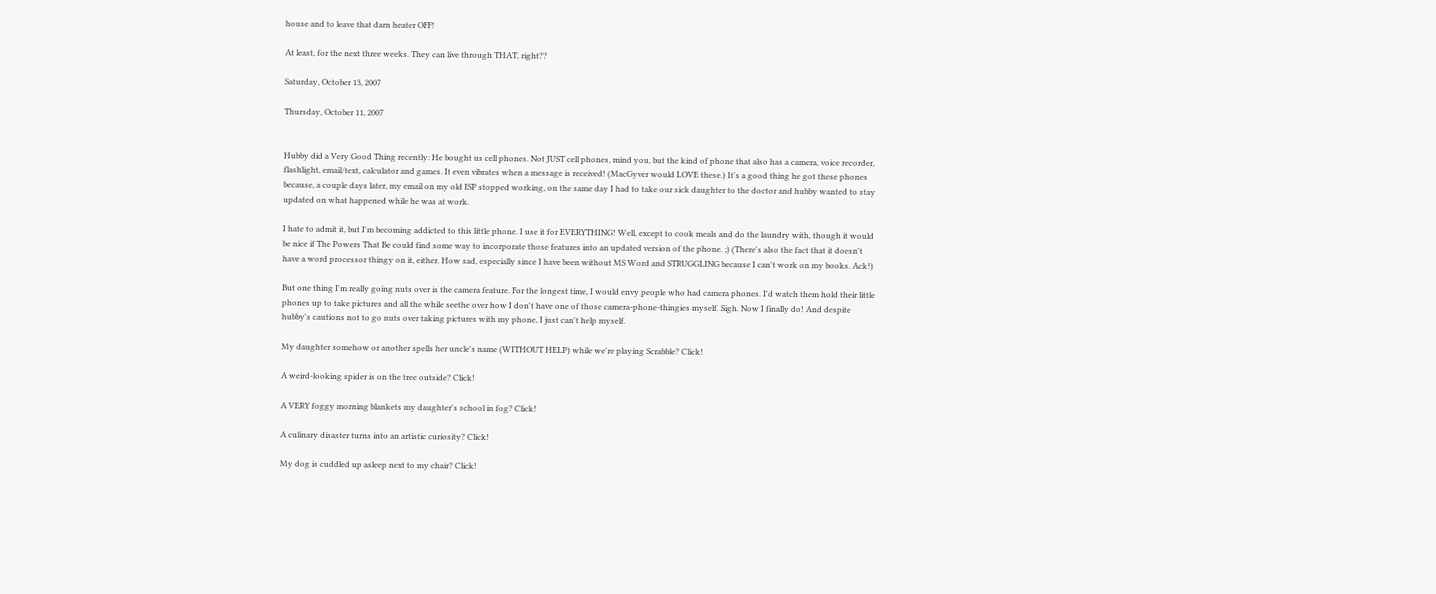house and to leave that darn heater OFF!

At least, for the next three weeks. They can live through THAT, right??

Saturday, October 13, 2007

Thursday, October 11, 2007


Hubby did a Very Good Thing recently: He bought us cell phones. Not JUST cell phones, mind you, but the kind of phone that also has a camera, voice recorder, flashlight, email/text, calculator and games. It even vibrates when a message is received! (MacGyver would LOVE these.) It's a good thing he got these phones because, a couple days later, my email on my old ISP stopped working, on the same day I had to take our sick daughter to the doctor and hubby wanted to stay updated on what happened while he was at work.

I hate to admit it, but I'm becoming addicted to this little phone. I use it for EVERYTHING! Well, except to cook meals and do the laundry with, though it would be nice if The Powers That Be could find some way to incorporate those features into an updated version of the phone. ;) (There's also the fact that it doesn't have a word processor thingy on it, either. How sad, especially since I have been without MS Word and STRUGGLING because I can't work on my books. Ack!)

But one thing I'm really going nuts over is the camera feature. For the longest time, I would envy people who had camera phones. I'd watch them hold their little phones up to take pictures and all the while seethe over how I don't have one of those camera-phone-thingies myself. Sigh. Now I finally do! And despite hubby's cautions not to go nuts over taking pictures with my phone, I just can't help myself.

My daughter somehow or another spells her uncle's name (WITHOUT HELP) while we're playing Scrabble? Click!

A weird-looking spider is on the tree outside? Click!

A VERY foggy morning blankets my daughter's school in fog? Click!

A culinary disaster turns into an artistic curiosity? Click!

My dog is cuddled up asleep next to my chair? Click!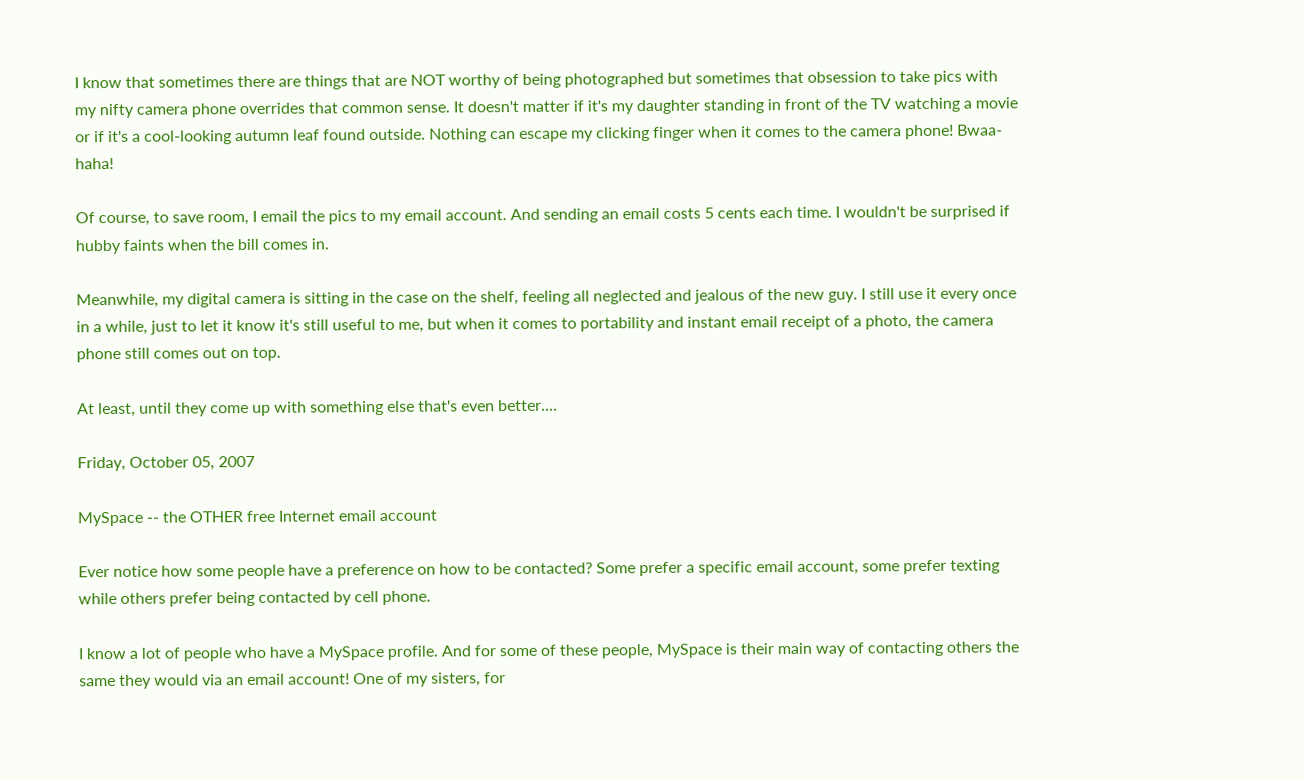I know that sometimes there are things that are NOT worthy of being photographed but sometimes that obsession to take pics with my nifty camera phone overrides that common sense. It doesn't matter if it's my daughter standing in front of the TV watching a movie or if it's a cool-looking autumn leaf found outside. Nothing can escape my clicking finger when it comes to the camera phone! Bwaa-haha!

Of course, to save room, I email the pics to my email account. And sending an email costs 5 cents each time. I wouldn't be surprised if hubby faints when the bill comes in.

Meanwhile, my digital camera is sitting in the case on the shelf, feeling all neglected and jealous of the new guy. I still use it every once in a while, just to let it know it's still useful to me, but when it comes to portability and instant email receipt of a photo, the camera phone still comes out on top.

At least, until they come up with something else that's even better....

Friday, October 05, 2007

MySpace -- the OTHER free Internet email account

Ever notice how some people have a preference on how to be contacted? Some prefer a specific email account, some prefer texting while others prefer being contacted by cell phone.

I know a lot of people who have a MySpace profile. And for some of these people, MySpace is their main way of contacting others the same they would via an email account! One of my sisters, for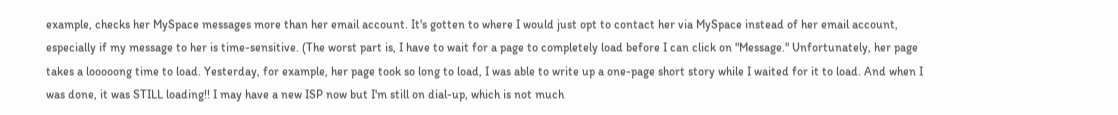example, checks her MySpace messages more than her email account. It's gotten to where I would just opt to contact her via MySpace instead of her email account, especially if my message to her is time-sensitive. (The worst part is, I have to wait for a page to completely load before I can click on "Message." Unfortunately, her page takes a looooong time to load. Yesterday, for example, her page took so long to load, I was able to write up a one-page short story while I waited for it to load. And when I was done, it was STILL loading!! I may have a new ISP now but I'm still on dial-up, which is not much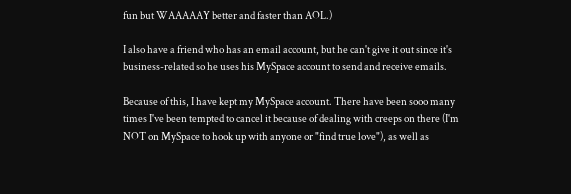fun but WAAAAAY better and faster than AOL.)

I also have a friend who has an email account, but he can't give it out since it's business-related so he uses his MySpace account to send and receive emails.

Because of this, I have kept my MySpace account. There have been sooo many times I've been tempted to cancel it because of dealing with creeps on there (I'm NOT on MySpace to hook up with anyone or "find true love"), as well as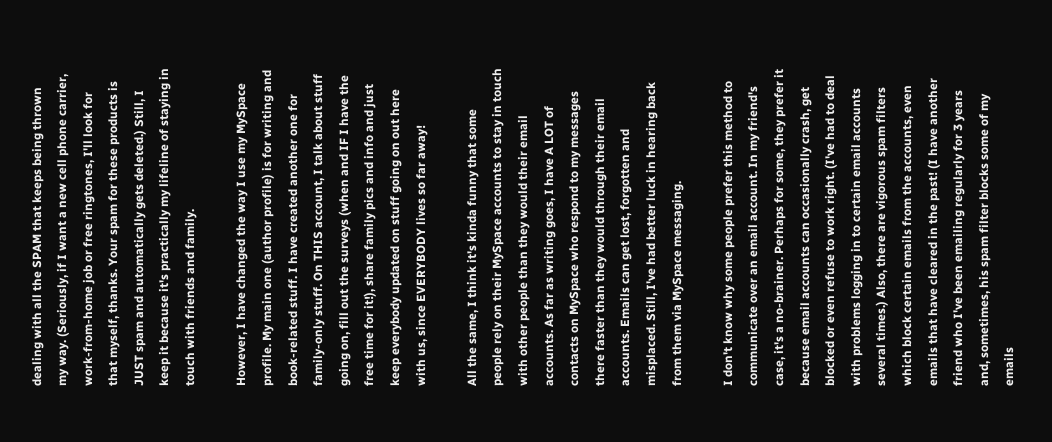dealing with all the SPAM that keeps being thrown my way. (Seriously, if I want a new cell phone carrier, work-from-home job or free ringtones, I'll look for that myself, thanks. Your spam for these products is JUST spam and automatically gets deleted.) Still, I keep it because it's practically my lifeline of staying in touch with friends and family.

However, I have changed the way I use my MySpace profile. My main one (author profile) is for writing and book-related stuff. I have created another one for family-only stuff. On THIS account, I talk about stuff going on, fill out the surveys (when and IF I have the free time for it!), share family pics and info and just keep everybody updated on stuff going on out here with us, since EVERYBODY lives so far away!

All the same, I think it's kinda funny that some people rely on their MySpace accounts to stay in touch with other people than they would their email accounts. As far as writing goes, I have A LOT of contacts on MySpace who respond to my messages there faster than they would through their email accounts. Emails can get lost, forgotten and misplaced. Still, I've had better luck in hearing back from them via MySpace messaging.

I don't know why some people prefer this method to communicate over an email account. In my friend's case, it's a no-brainer. Perhaps for some, they prefer it because email accounts can occasionally crash, get blocked or even refuse to work right. (I've had to deal with problems logging in to certain email accounts several times.) Also, there are vigorous spam filters which block certain emails from the accounts, even emails that have cleared in the past! (I have another friend who I've been emailing regularly for 3 years and, sometimes, his spam filter blocks some of my emails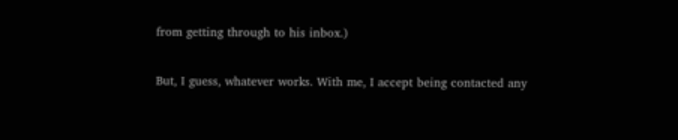from getting through to his inbox.)

But, I guess, whatever works. With me, I accept being contacted any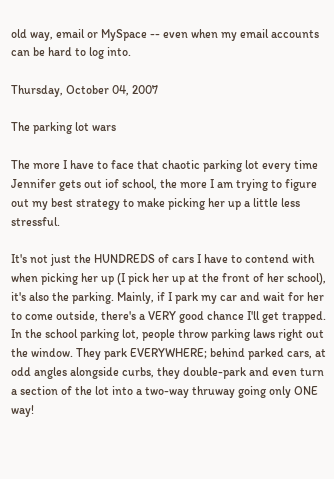old way, email or MySpace -- even when my email accounts can be hard to log into.

Thursday, October 04, 2007

The parking lot wars

The more I have to face that chaotic parking lot every time Jennifer gets out iof school, the more I am trying to figure out my best strategy to make picking her up a little less stressful.

It's not just the HUNDREDS of cars I have to contend with when picking her up (I pick her up at the front of her school), it's also the parking. Mainly, if I park my car and wait for her to come outside, there's a VERY good chance I'll get trapped. In the school parking lot, people throw parking laws right out the window. They park EVERYWHERE; behind parked cars, at odd angles alongside curbs, they double-park and even turn a section of the lot into a two-way thruway going only ONE way!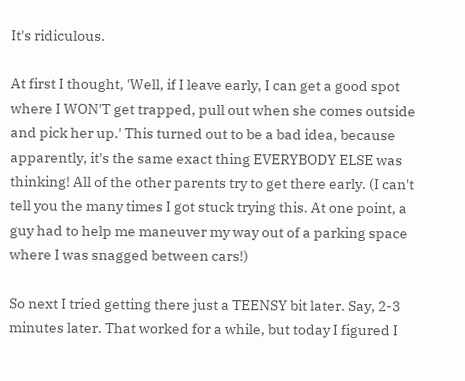It's ridiculous.

At first I thought, 'Well, if I leave early, I can get a good spot where I WON'T get trapped, pull out when she comes outside and pick her up.' This turned out to be a bad idea, because apparently, it's the same exact thing EVERYBODY ELSE was thinking! All of the other parents try to get there early. (I can't tell you the many times I got stuck trying this. At one point, a guy had to help me maneuver my way out of a parking space where I was snagged between cars!)

So next I tried getting there just a TEENSY bit later. Say, 2-3 minutes later. That worked for a while, but today I figured I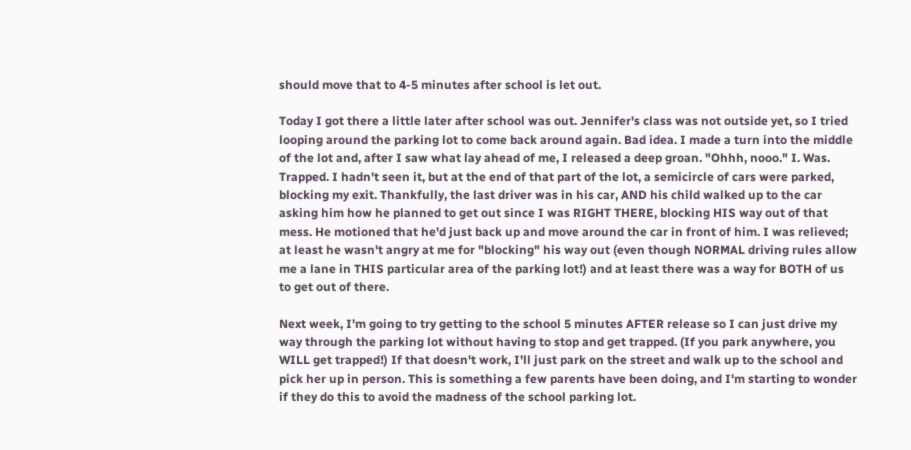should move that to 4-5 minutes after school is let out.

Today I got there a little later after school was out. Jennifer's class was not outside yet, so I tried looping around the parking lot to come back around again. Bad idea. I made a turn into the middle of the lot and, after I saw what lay ahead of me, I released a deep groan. "Ohhh, nooo." I. Was. Trapped. I hadn't seen it, but at the end of that part of the lot, a semicircle of cars were parked, blocking my exit. Thankfully, the last driver was in his car, AND his child walked up to the car asking him how he planned to get out since I was RIGHT THERE, blocking HIS way out of that mess. He motioned that he'd just back up and move around the car in front of him. I was relieved; at least he wasn't angry at me for "blocking" his way out (even though NORMAL driving rules allow me a lane in THIS particular area of the parking lot!) and at least there was a way for BOTH of us to get out of there.

Next week, I'm going to try getting to the school 5 minutes AFTER release so I can just drive my way through the parking lot without having to stop and get trapped. (If you park anywhere, you WILL get trapped!) If that doesn't work, I'll just park on the street and walk up to the school and pick her up in person. This is something a few parents have been doing, and I'm starting to wonder if they do this to avoid the madness of the school parking lot.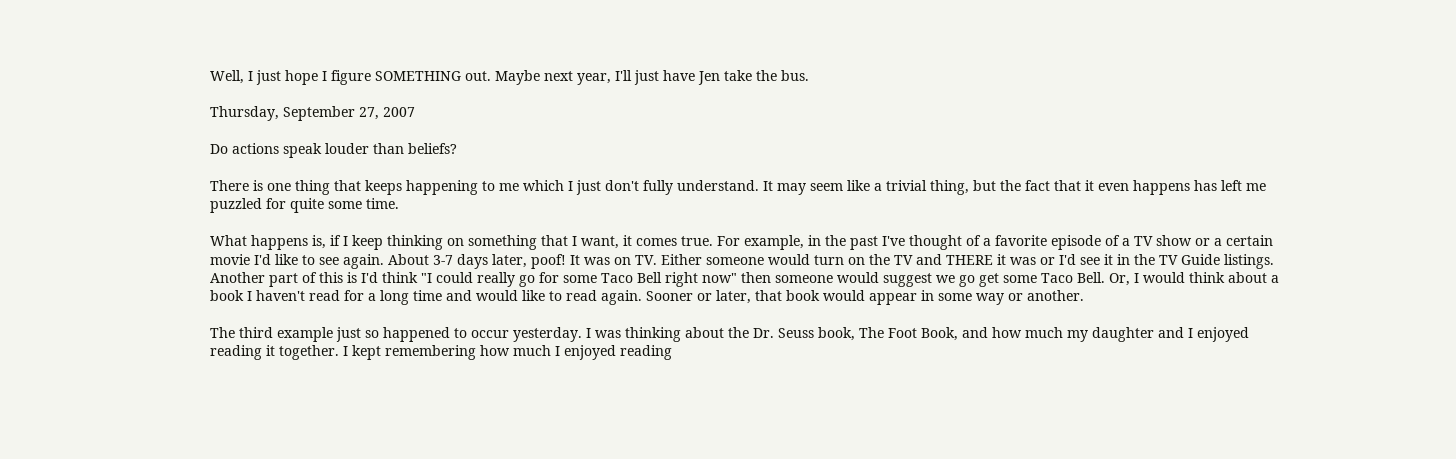Well, I just hope I figure SOMETHING out. Maybe next year, I'll just have Jen take the bus.

Thursday, September 27, 2007

Do actions speak louder than beliefs?

There is one thing that keeps happening to me which I just don't fully understand. It may seem like a trivial thing, but the fact that it even happens has left me puzzled for quite some time.

What happens is, if I keep thinking on something that I want, it comes true. For example, in the past I've thought of a favorite episode of a TV show or a certain movie I'd like to see again. About 3-7 days later, poof! It was on TV. Either someone would turn on the TV and THERE it was or I'd see it in the TV Guide listings. Another part of this is I'd think "I could really go for some Taco Bell right now" then someone would suggest we go get some Taco Bell. Or, I would think about a book I haven't read for a long time and would like to read again. Sooner or later, that book would appear in some way or another.

The third example just so happened to occur yesterday. I was thinking about the Dr. Seuss book, The Foot Book, and how much my daughter and I enjoyed reading it together. I kept remembering how much I enjoyed reading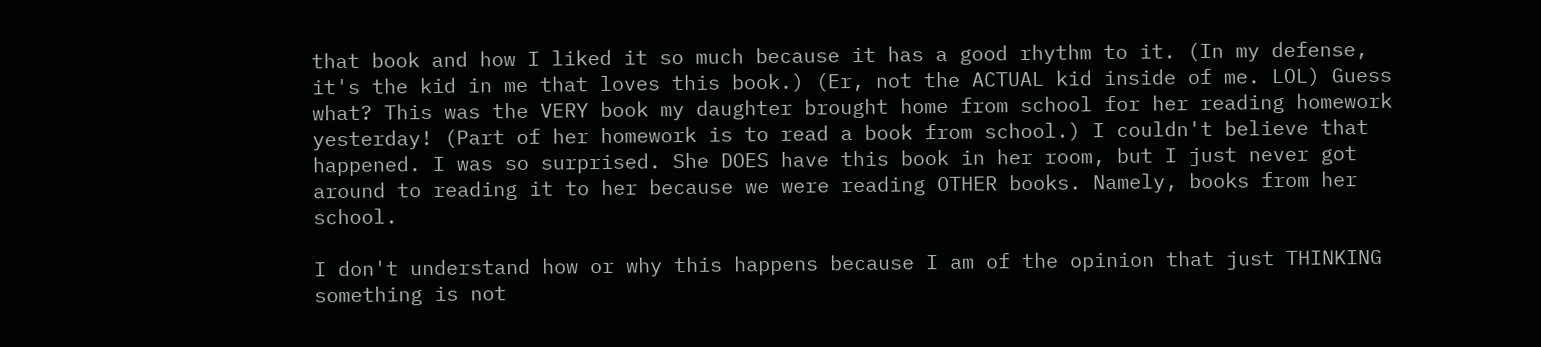that book and how I liked it so much because it has a good rhythm to it. (In my defense, it's the kid in me that loves this book.) (Er, not the ACTUAL kid inside of me. LOL) Guess what? This was the VERY book my daughter brought home from school for her reading homework yesterday! (Part of her homework is to read a book from school.) I couldn't believe that happened. I was so surprised. She DOES have this book in her room, but I just never got around to reading it to her because we were reading OTHER books. Namely, books from her school.

I don't understand how or why this happens because I am of the opinion that just THINKING something is not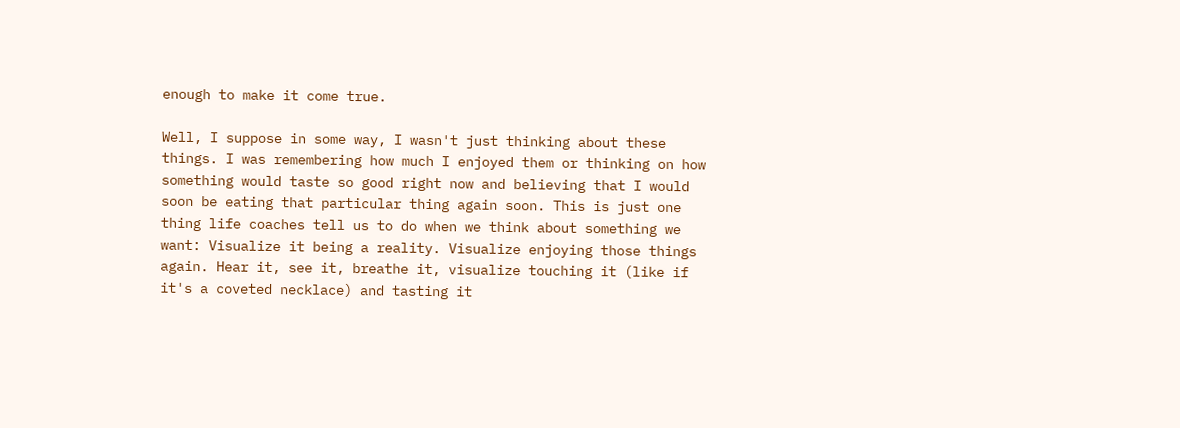enough to make it come true.

Well, I suppose in some way, I wasn't just thinking about these things. I was remembering how much I enjoyed them or thinking on how something would taste so good right now and believing that I would soon be eating that particular thing again soon. This is just one thing life coaches tell us to do when we think about something we want: Visualize it being a reality. Visualize enjoying those things again. Hear it, see it, breathe it, visualize touching it (like if it's a coveted necklace) and tasting it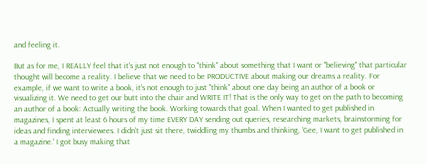and feeling it.

But as for me, I REALLY feel that it's just not enough to "think" about something that I want or "believing" that particular thought will become a reality. I believe that we need to be PRODUCTIVE about making our dreams a reality. For example, if we want to write a book, it's not enough to just "think" about one day being an author of a book or visualizing it. We need to get our butt into the chair and WRITE IT! That is the only way to get on the path to becoming an author of a book: Actually writing the book. Working towards that goal. When I wanted to get published in magazines, I spent at least 6 hours of my time EVERY DAY sending out queries, researching markets, brainstorming for ideas and finding interviewees. I didn't just sit there, twiddling my thumbs and thinking, 'Gee, I want to get published in a magazine.' I got busy making that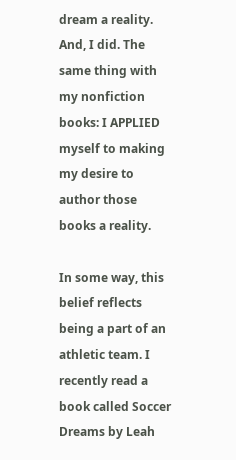dream a reality. And, I did. The same thing with my nonfiction books: I APPLIED myself to making my desire to author those books a reality.

In some way, this belief reflects being a part of an athletic team. I recently read a book called Soccer Dreams by Leah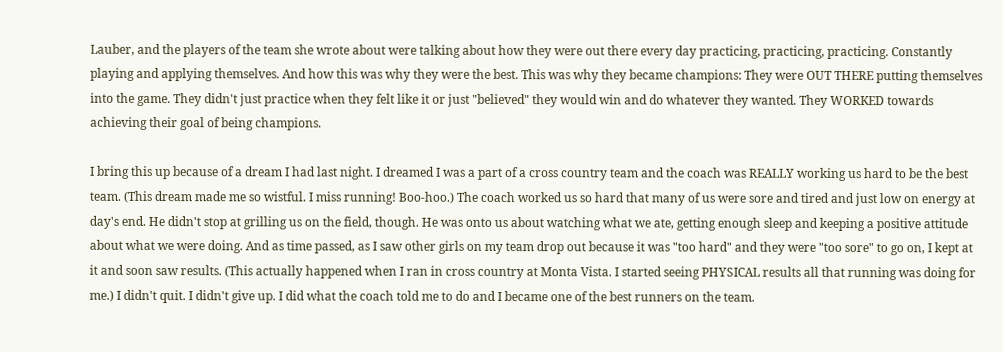Lauber, and the players of the team she wrote about were talking about how they were out there every day practicing, practicing, practicing. Constantly playing and applying themselves. And how this was why they were the best. This was why they became champions: They were OUT THERE putting themselves into the game. They didn't just practice when they felt like it or just "believed" they would win and do whatever they wanted. They WORKED towards achieving their goal of being champions.

I bring this up because of a dream I had last night. I dreamed I was a part of a cross country team and the coach was REALLY working us hard to be the best team. (This dream made me so wistful. I miss running! Boo-hoo.) The coach worked us so hard that many of us were sore and tired and just low on energy at day's end. He didn't stop at grilling us on the field, though. He was onto us about watching what we ate, getting enough sleep and keeping a positive attitude about what we were doing. And as time passed, as I saw other girls on my team drop out because it was "too hard" and they were "too sore" to go on, I kept at it and soon saw results. (This actually happened when I ran in cross country at Monta Vista. I started seeing PHYSICAL results all that running was doing for me.) I didn't quit. I didn't give up. I did what the coach told me to do and I became one of the best runners on the team.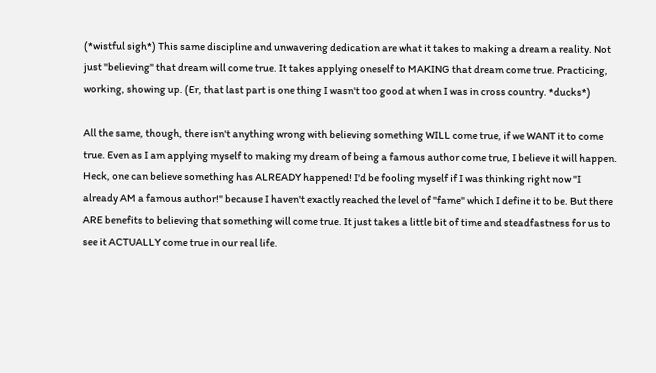(*wistful sigh*) This same discipline and unwavering dedication are what it takes to making a dream a reality. Not just "believing" that dream will come true. It takes applying oneself to MAKING that dream come true. Practicing, working, showing up. (Er, that last part is one thing I wasn't too good at when I was in cross country. *ducks*)

All the same, though, there isn't anything wrong with believing something WILL come true, if we WANT it to come true. Even as I am applying myself to making my dream of being a famous author come true, I believe it will happen. Heck, one can believe something has ALREADY happened! I'd be fooling myself if I was thinking right now "I already AM a famous author!" because I haven't exactly reached the level of "fame" which I define it to be. But there ARE benefits to believing that something will come true. It just takes a little bit of time and steadfastness for us to see it ACTUALLY come true in our real life.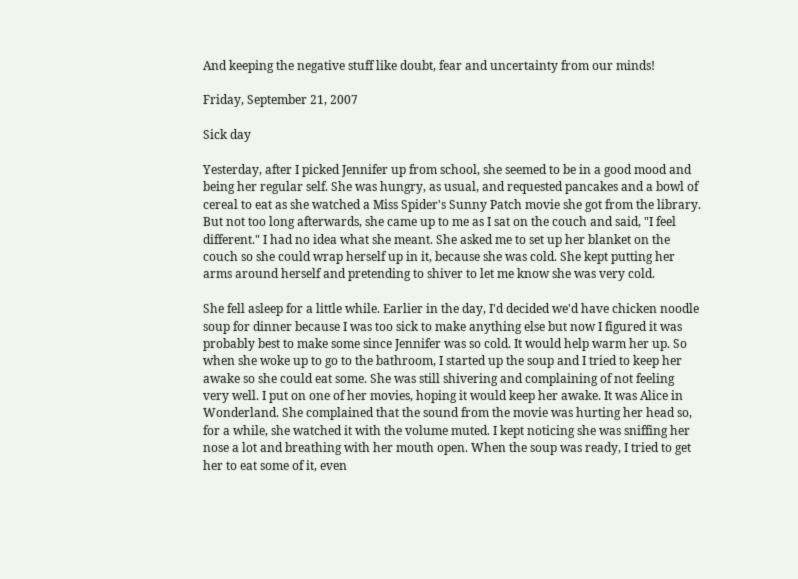And keeping the negative stuff like doubt, fear and uncertainty from our minds!

Friday, September 21, 2007

Sick day

Yesterday, after I picked Jennifer up from school, she seemed to be in a good mood and being her regular self. She was hungry, as usual, and requested pancakes and a bowl of cereal to eat as she watched a Miss Spider's Sunny Patch movie she got from the library. But not too long afterwards, she came up to me as I sat on the couch and said, "I feel different." I had no idea what she meant. She asked me to set up her blanket on the couch so she could wrap herself up in it, because she was cold. She kept putting her arms around herself and pretending to shiver to let me know she was very cold.

She fell asleep for a little while. Earlier in the day, I'd decided we'd have chicken noodle soup for dinner because I was too sick to make anything else but now I figured it was probably best to make some since Jennifer was so cold. It would help warm her up. So when she woke up to go to the bathroom, I started up the soup and I tried to keep her awake so she could eat some. She was still shivering and complaining of not feeling very well. I put on one of her movies, hoping it would keep her awake. It was Alice in Wonderland. She complained that the sound from the movie was hurting her head so, for a while, she watched it with the volume muted. I kept noticing she was sniffing her nose a lot and breathing with her mouth open. When the soup was ready, I tried to get her to eat some of it, even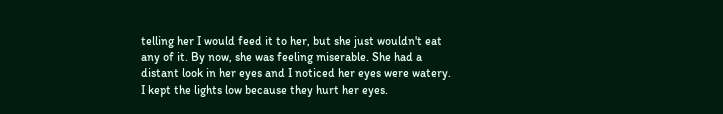telling her I would feed it to her, but she just wouldn't eat any of it. By now, she was feeling miserable. She had a distant look in her eyes and I noticed her eyes were watery. I kept the lights low because they hurt her eyes.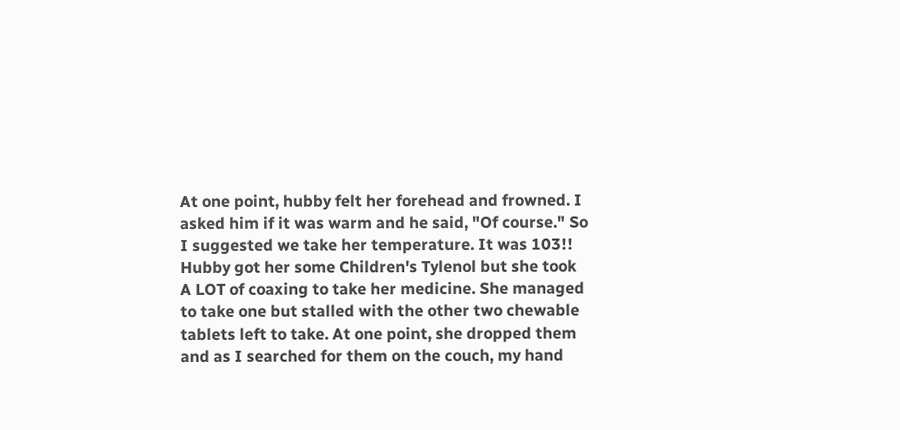At one point, hubby felt her forehead and frowned. I asked him if it was warm and he said, "Of course." So I suggested we take her temperature. It was 103!! Hubby got her some Children's Tylenol but she took A LOT of coaxing to take her medicine. She managed to take one but stalled with the other two chewable tablets left to take. At one point, she dropped them and as I searched for them on the couch, my hand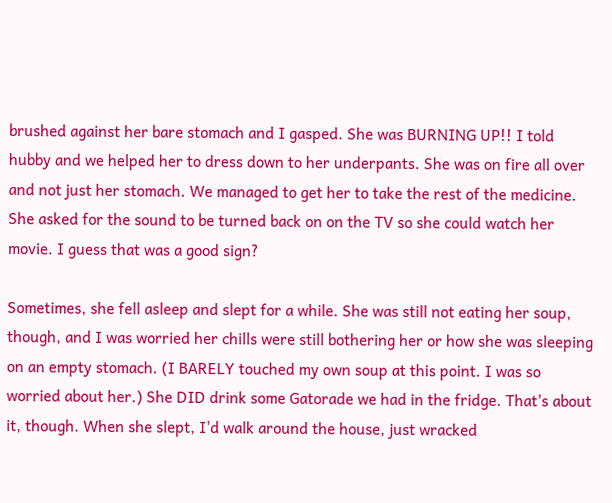brushed against her bare stomach and I gasped. She was BURNING UP!! I told hubby and we helped her to dress down to her underpants. She was on fire all over and not just her stomach. We managed to get her to take the rest of the medicine. She asked for the sound to be turned back on on the TV so she could watch her movie. I guess that was a good sign?

Sometimes, she fell asleep and slept for a while. She was still not eating her soup, though, and I was worried her chills were still bothering her or how she was sleeping on an empty stomach. (I BARELY touched my own soup at this point. I was so worried about her.) She DID drink some Gatorade we had in the fridge. That's about it, though. When she slept, I'd walk around the house, just wracked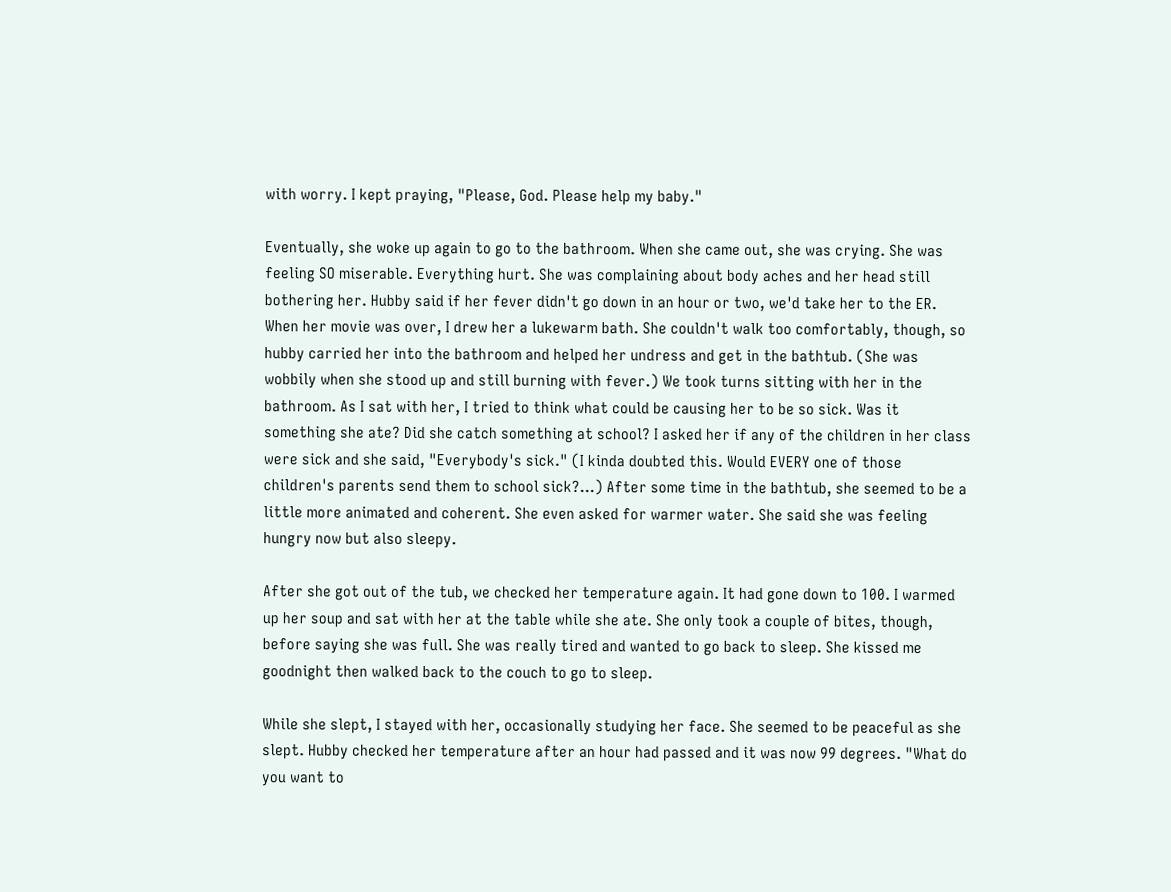with worry. I kept praying, "Please, God. Please help my baby."

Eventually, she woke up again to go to the bathroom. When she came out, she was crying. She was feeling SO miserable. Everything hurt. She was complaining about body aches and her head still bothering her. Hubby said if her fever didn't go down in an hour or two, we'd take her to the ER. When her movie was over, I drew her a lukewarm bath. She couldn't walk too comfortably, though, so hubby carried her into the bathroom and helped her undress and get in the bathtub. (She was wobbily when she stood up and still burning with fever.) We took turns sitting with her in the bathroom. As I sat with her, I tried to think what could be causing her to be so sick. Was it something she ate? Did she catch something at school? I asked her if any of the children in her class were sick and she said, "Everybody's sick." (I kinda doubted this. Would EVERY one of those children's parents send them to school sick?...) After some time in the bathtub, she seemed to be a little more animated and coherent. She even asked for warmer water. She said she was feeling hungry now but also sleepy.

After she got out of the tub, we checked her temperature again. It had gone down to 100. I warmed up her soup and sat with her at the table while she ate. She only took a couple of bites, though, before saying she was full. She was really tired and wanted to go back to sleep. She kissed me goodnight then walked back to the couch to go to sleep.

While she slept, I stayed with her, occasionally studying her face. She seemed to be peaceful as she slept. Hubby checked her temperature after an hour had passed and it was now 99 degrees. "What do you want to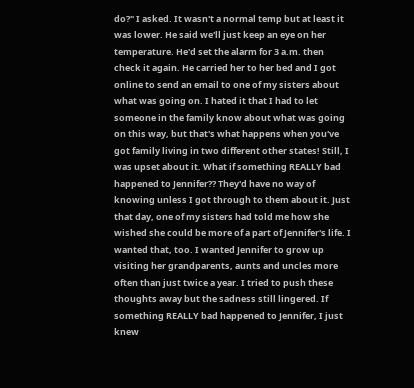do?" I asked. It wasn't a normal temp but at least it was lower. He said we'll just keep an eye on her temperature. He'd set the alarm for 3 a.m. then check it again. He carried her to her bed and I got online to send an email to one of my sisters about what was going on. I hated it that I had to let someone in the family know about what was going on this way, but that's what happens when you've got family living in two different other states! Still, I was upset about it. What if something REALLY bad happened to Jennifer?? They'd have no way of knowing unless I got through to them about it. Just that day, one of my sisters had told me how she wished she could be more of a part of Jennifer's life. I wanted that, too. I wanted Jennifer to grow up visiting her grandparents, aunts and uncles more often than just twice a year. I tried to push these thoughts away but the sadness still lingered. If something REALLY bad happened to Jennifer, I just knew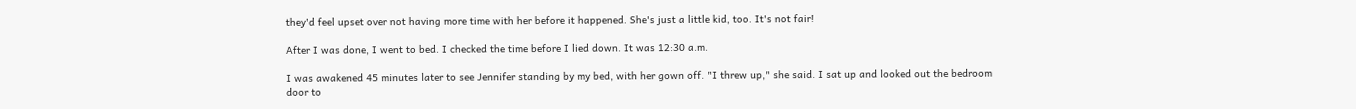they'd feel upset over not having more time with her before it happened. She's just a little kid, too. It's not fair!

After I was done, I went to bed. I checked the time before I lied down. It was 12:30 a.m.

I was awakened 45 minutes later to see Jennifer standing by my bed, with her gown off. "I threw up," she said. I sat up and looked out the bedroom door to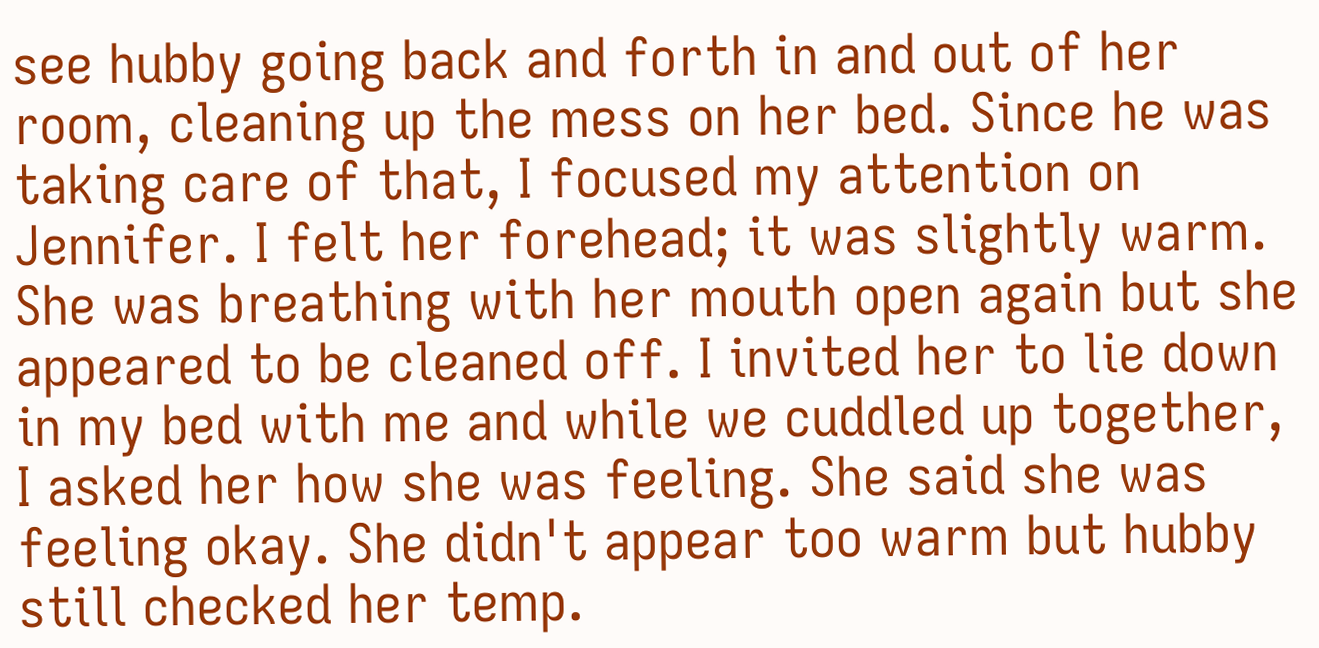see hubby going back and forth in and out of her room, cleaning up the mess on her bed. Since he was taking care of that, I focused my attention on Jennifer. I felt her forehead; it was slightly warm. She was breathing with her mouth open again but she appeared to be cleaned off. I invited her to lie down in my bed with me and while we cuddled up together, I asked her how she was feeling. She said she was feeling okay. She didn't appear too warm but hubby still checked her temp.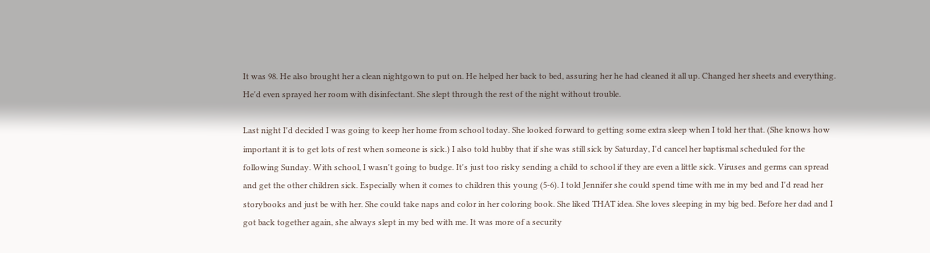It was 98. He also brought her a clean nightgown to put on. He helped her back to bed, assuring her he had cleaned it all up. Changed her sheets and everything. He'd even sprayed her room with disinfectant. She slept through the rest of the night without trouble.

Last night I'd decided I was going to keep her home from school today. She looked forward to getting some extra sleep when I told her that. (She knows how important it is to get lots of rest when someone is sick.) I also told hubby that if she was still sick by Saturday, I'd cancel her baptismal scheduled for the following Sunday. With school, I wasn't going to budge. It's just too risky sending a child to school if they are even a little sick. Viruses and germs can spread and get the other children sick. Especially when it comes to children this young (5-6). I told Jennifer she could spend time with me in my bed and I'd read her storybooks and just be with her. She could take naps and color in her coloring book. She liked THAT idea. She loves sleeping in my big bed. Before her dad and I got back together again, she always slept in my bed with me. It was more of a security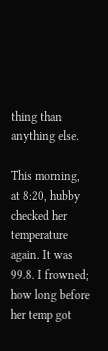thing than anything else.

This morning, at 8:20, hubby checked her temperature again. It was 99.8. I frowned; how long before her temp got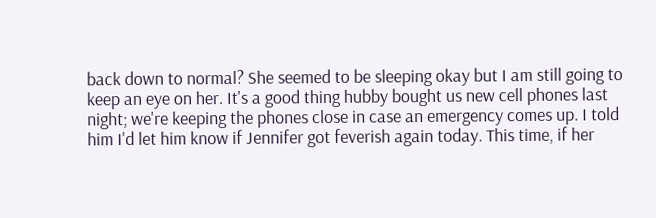back down to normal? She seemed to be sleeping okay but I am still going to keep an eye on her. It's a good thing hubby bought us new cell phones last night; we're keeping the phones close in case an emergency comes up. I told him I'd let him know if Jennifer got feverish again today. This time, if her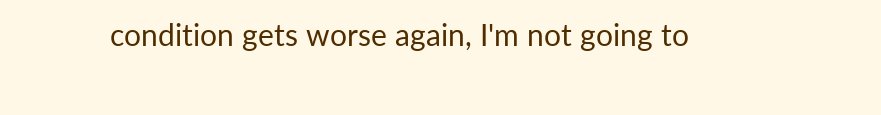condition gets worse again, I'm not going to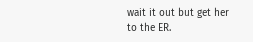wait it out but get her to the ER.